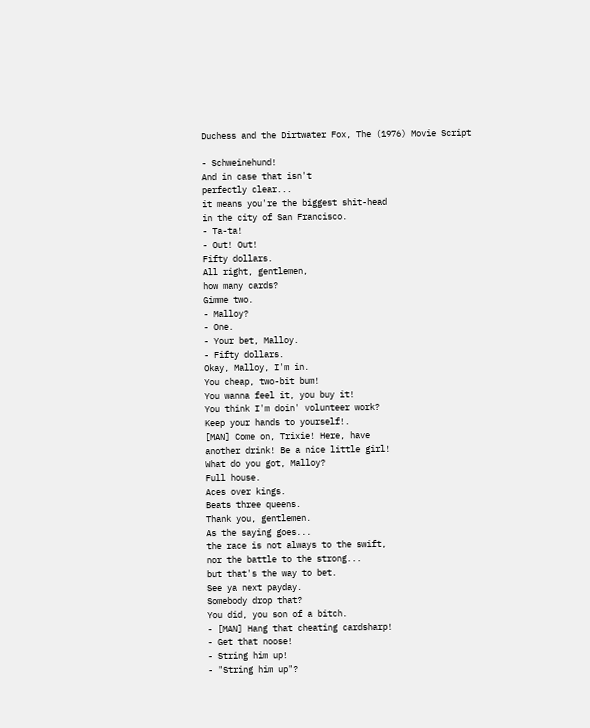Duchess and the Dirtwater Fox, The (1976) Movie Script

- Schweinehund!
And in case that isn't
perfectly clear...
it means you're the biggest shit-head
in the city of San Francisco.
- Ta-ta!
- Out! Out!
Fifty dollars.
All right, gentlemen,
how many cards?
Gimme two.
- Malloy?
- One.
- Your bet, Malloy.
- Fifty dollars.
Okay, Malloy, I'm in.
You cheap, two-bit bum!
You wanna feel it, you buy it!
You think I'm doin' volunteer work?
Keep your hands to yourself!.
[MAN] Come on, Trixie! Here, have
another drink! Be a nice little girl!
What do you got, Malloy?
Full house.
Aces over kings.
Beats three queens.
Thank you, gentlemen.
As the saying goes...
the race is not always to the swift,
nor the battle to the strong...
but that's the way to bet.
See ya next payday.
Somebody drop that?
You did, you son of a bitch.
- [MAN] Hang that cheating cardsharp!
- Get that noose!
- String him up!
- "String him up"?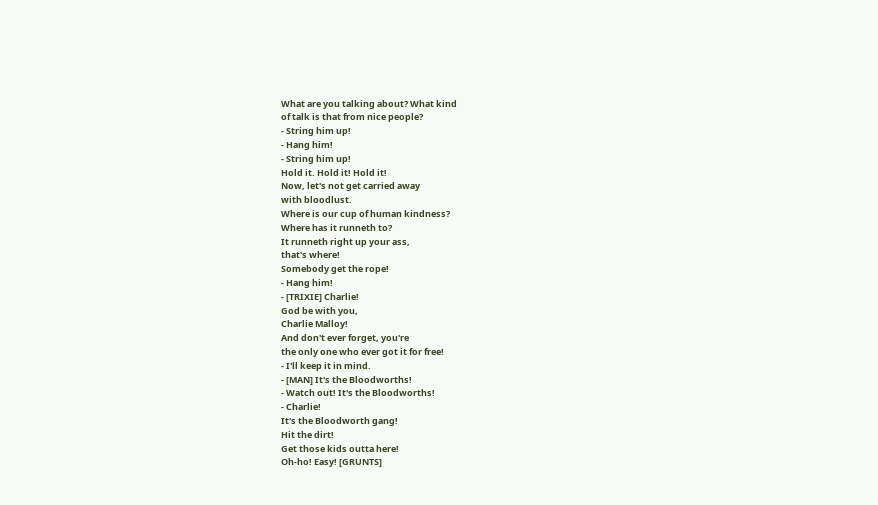What are you talking about? What kind
of talk is that from nice people?
- String him up!
- Hang him!
- String him up!
Hold it. Hold it! Hold it!
Now, let's not get carried away
with bloodlust.
Where is our cup of human kindness?
Where has it runneth to?
It runneth right up your ass,
that's where!
Somebody get the rope!
- Hang him!
- [TRIXIE] Charlie!
God be with you,
Charlie Malloy!
And don't ever forget, you're
the only one who ever got it for free!
- I'll keep it in mind.
- [MAN] It's the Bloodworths!
- Watch out! It's the Bloodworths!
- Charlie!
It's the Bloodworth gang!
Hit the dirt!
Get those kids outta here!
Oh-ho! Easy! [GRUNTS]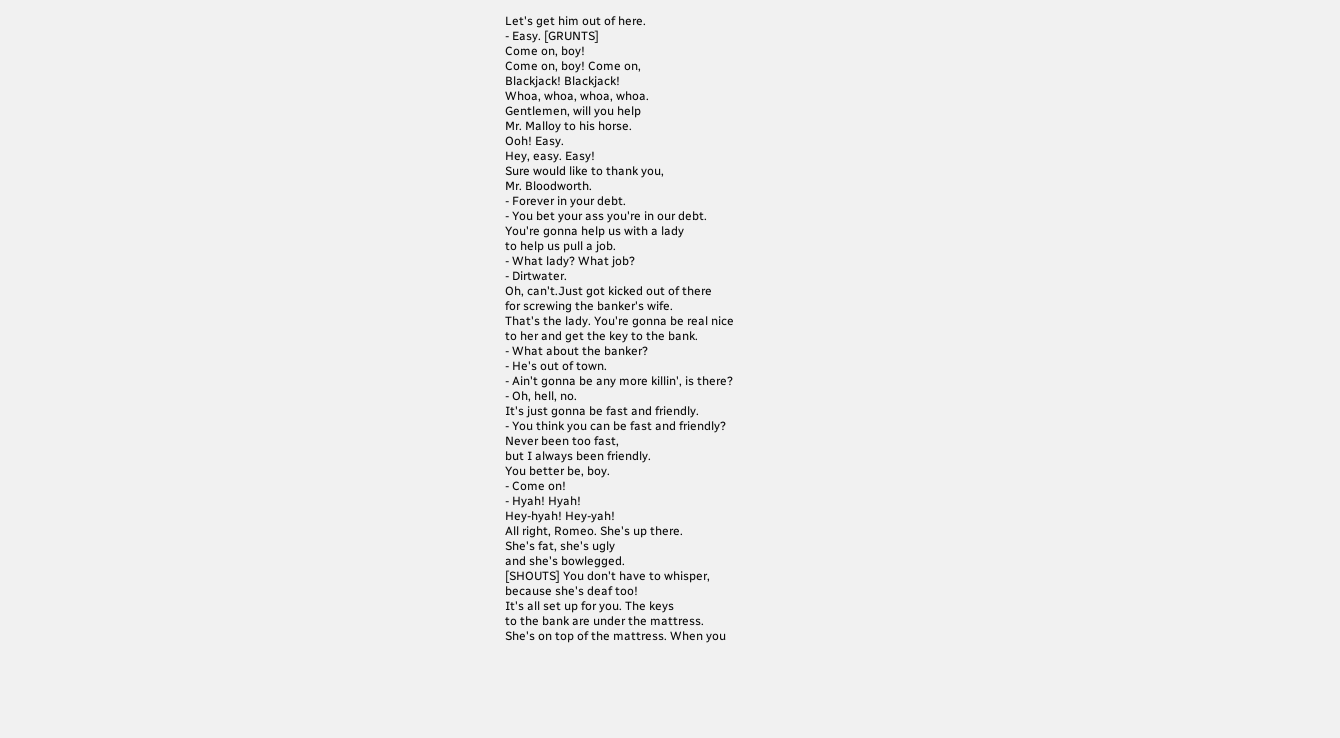Let's get him out of here.
- Easy. [GRUNTS]
Come on, boy!
Come on, boy! Come on,
Blackjack! Blackjack!
Whoa, whoa, whoa, whoa.
Gentlemen, will you help
Mr. Malloy to his horse.
Ooh! Easy.
Hey, easy. Easy!
Sure would like to thank you,
Mr. Bloodworth.
- Forever in your debt.
- You bet your ass you're in our debt.
You're gonna help us with a lady
to help us pull a job.
- What lady? What job?
- Dirtwater.
Oh, can't.Just got kicked out of there
for screwing the banker's wife.
That's the lady. You're gonna be real nice
to her and get the key to the bank.
- What about the banker?
- He's out of town.
- Ain't gonna be any more killin', is there?
- Oh, hell, no.
It's just gonna be fast and friendly.
- You think you can be fast and friendly?
Never been too fast,
but I always been friendly.
You better be, boy.
- Come on!
- Hyah! Hyah!
Hey-hyah! Hey-yah!
All right, Romeo. She's up there.
She's fat, she's ugly
and she's bowlegged.
[SHOUTS] You don't have to whisper,
because she's deaf too!
It's all set up for you. The keys
to the bank are under the mattress.
She's on top of the mattress. When you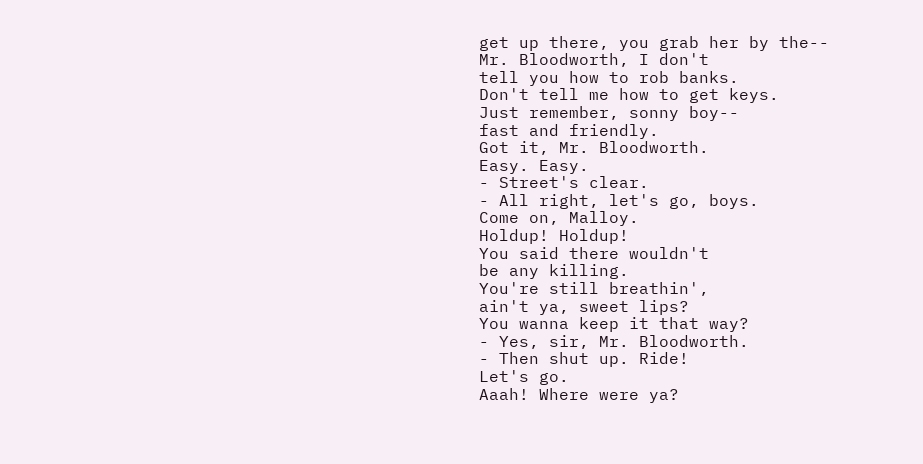get up there, you grab her by the--
Mr. Bloodworth, I don't
tell you how to rob banks.
Don't tell me how to get keys.
Just remember, sonny boy--
fast and friendly.
Got it, Mr. Bloodworth.
Easy. Easy.
- Street's clear.
- All right, let's go, boys.
Come on, Malloy.
Holdup! Holdup!
You said there wouldn't
be any killing.
You're still breathin',
ain't ya, sweet lips?
You wanna keep it that way?
- Yes, sir, Mr. Bloodworth.
- Then shut up. Ride!
Let's go.
Aaah! Where were ya?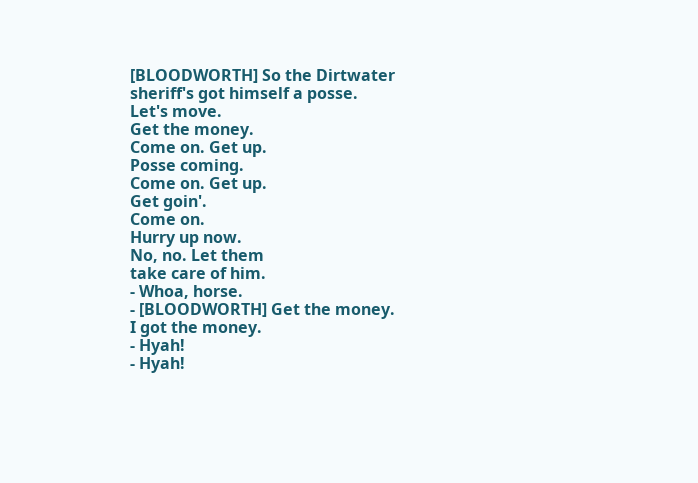[BLOODWORTH] So the Dirtwater
sheriff's got himself a posse.
Let's move.
Get the money.
Come on. Get up.
Posse coming.
Come on. Get up.
Get goin'.
Come on.
Hurry up now.
No, no. Let them
take care of him.
- Whoa, horse.
- [BLOODWORTH] Get the money.
I got the money.
- Hyah!
- Hyah!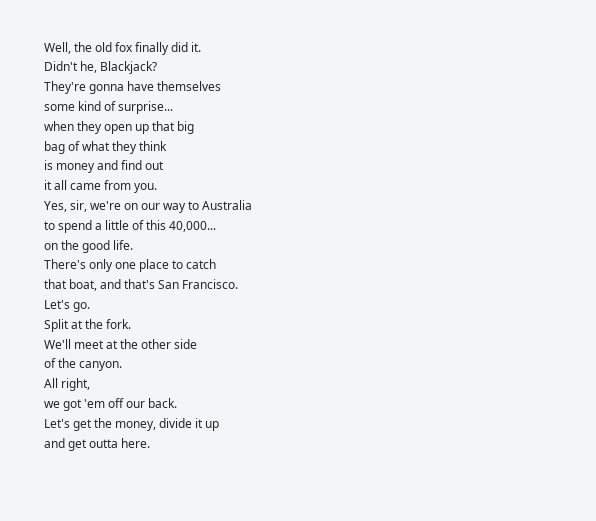Well, the old fox finally did it.
Didn't he, Blackjack?
They're gonna have themselves
some kind of surprise...
when they open up that big
bag of what they think
is money and find out
it all came from you.
Yes, sir, we're on our way to Australia
to spend a little of this 40,000...
on the good life.
There's only one place to catch
that boat, and that's San Francisco.
Let's go.
Split at the fork.
We'll meet at the other side
of the canyon.
All right,
we got 'em off our back.
Let's get the money, divide it up
and get outta here.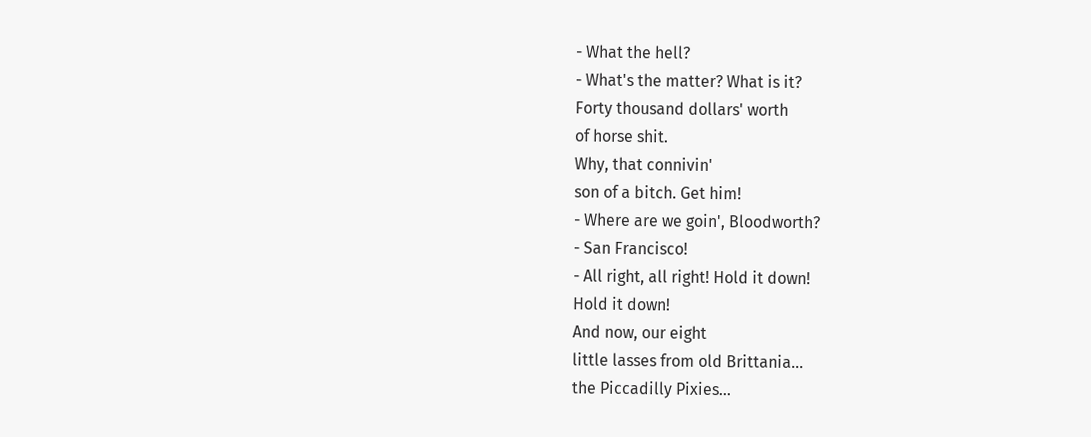- What the hell?
- What's the matter? What is it?
Forty thousand dollars' worth
of horse shit.
Why, that connivin'
son of a bitch. Get him!
- Where are we goin', Bloodworth?
- San Francisco!
- All right, all right! Hold it down!
Hold it down!
And now, our eight
little lasses from old Brittania...
the Piccadilly Pixies...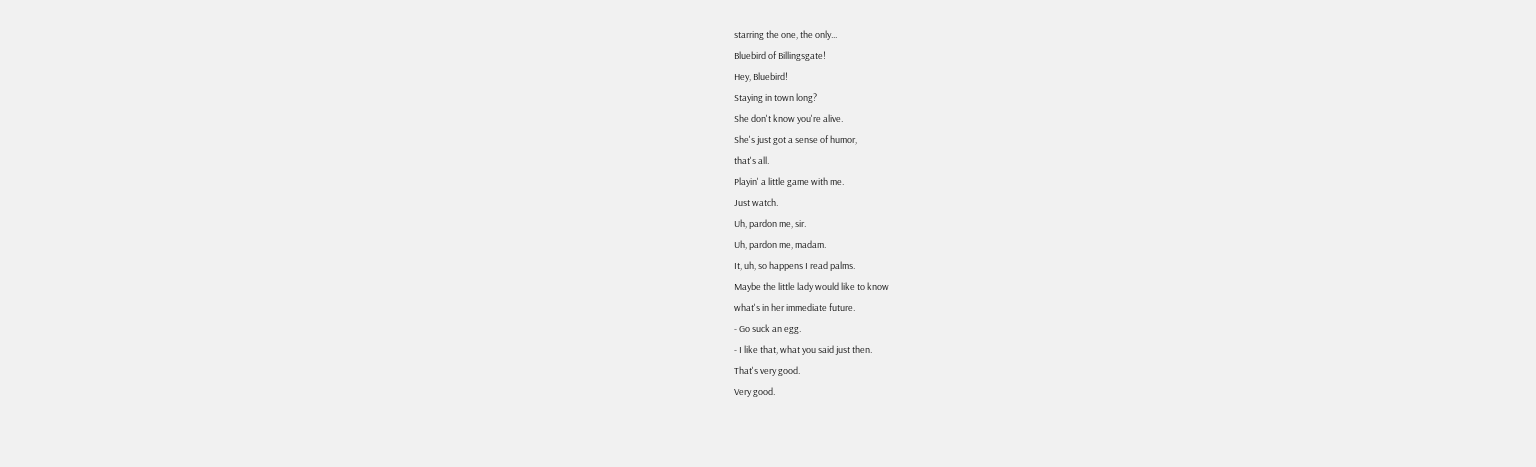starring the one, the only...
Bluebird of Billingsgate!
Hey, Bluebird!
Staying in town long?
She don't know you're alive.
She's just got a sense of humor,
that's all.
Playin' a little game with me.
Just watch.
Uh, pardon me, sir.
Uh, pardon me, madam.
It, uh, so happens I read palms.
Maybe the little lady would like to know
what's in her immediate future.
- Go suck an egg.
- I like that, what you said just then.
That's very good.
Very good.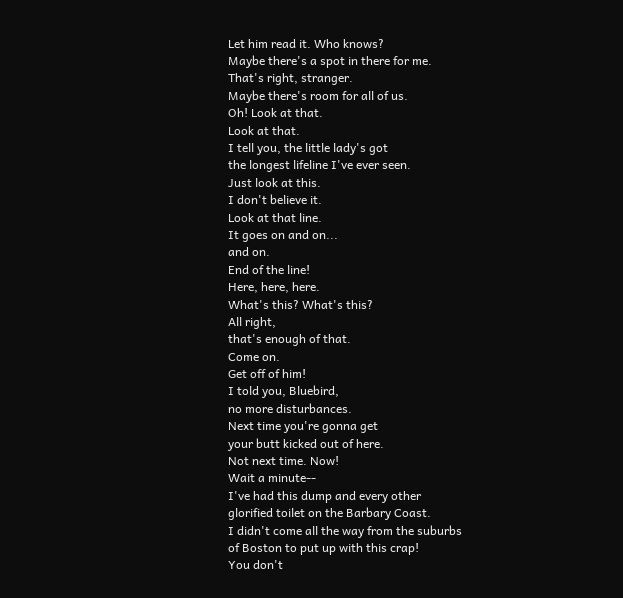Let him read it. Who knows?
Maybe there's a spot in there for me.
That's right, stranger.
Maybe there's room for all of us.
Oh! Look at that.
Look at that.
I tell you, the little lady's got
the longest lifeline I've ever seen.
Just look at this.
I don't believe it.
Look at that line.
It goes on and on...
and on.
End of the line!
Here, here, here.
What's this? What's this?
All right,
that's enough of that.
Come on.
Get off of him!
I told you, Bluebird,
no more disturbances.
Next time you're gonna get
your butt kicked out of here.
Not next time. Now!
Wait a minute--
I've had this dump and every other
glorified toilet on the Barbary Coast.
I didn't come all the way from the suburbs
of Boston to put up with this crap!
You don't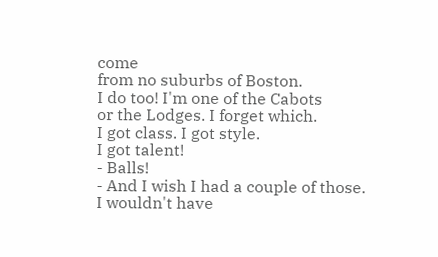come
from no suburbs of Boston.
I do too! I'm one of the Cabots
or the Lodges. I forget which.
I got class. I got style.
I got talent!
- Balls!
- And I wish I had a couple of those.
I wouldn't have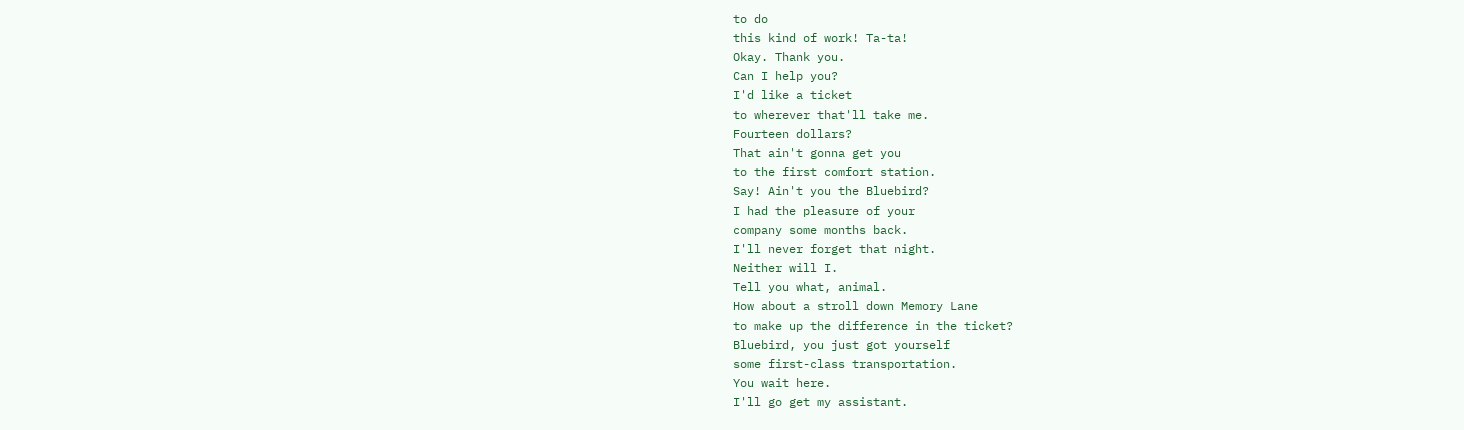to do
this kind of work! Ta-ta!
Okay. Thank you.
Can I help you?
I'd like a ticket
to wherever that'll take me.
Fourteen dollars?
That ain't gonna get you
to the first comfort station.
Say! Ain't you the Bluebird?
I had the pleasure of your
company some months back.
I'll never forget that night.
Neither will I.
Tell you what, animal.
How about a stroll down Memory Lane
to make up the difference in the ticket?
Bluebird, you just got yourself
some first-class transportation.
You wait here.
I'll go get my assistant.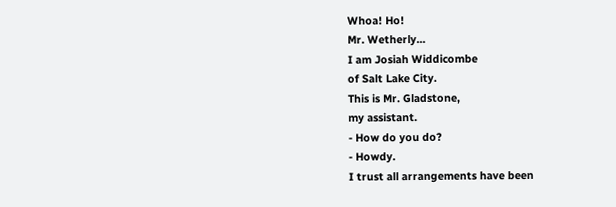Whoa! Ho!
Mr. Wetherly...
I am Josiah Widdicombe
of Salt Lake City.
This is Mr. Gladstone,
my assistant.
- How do you do?
- Howdy.
I trust all arrangements have been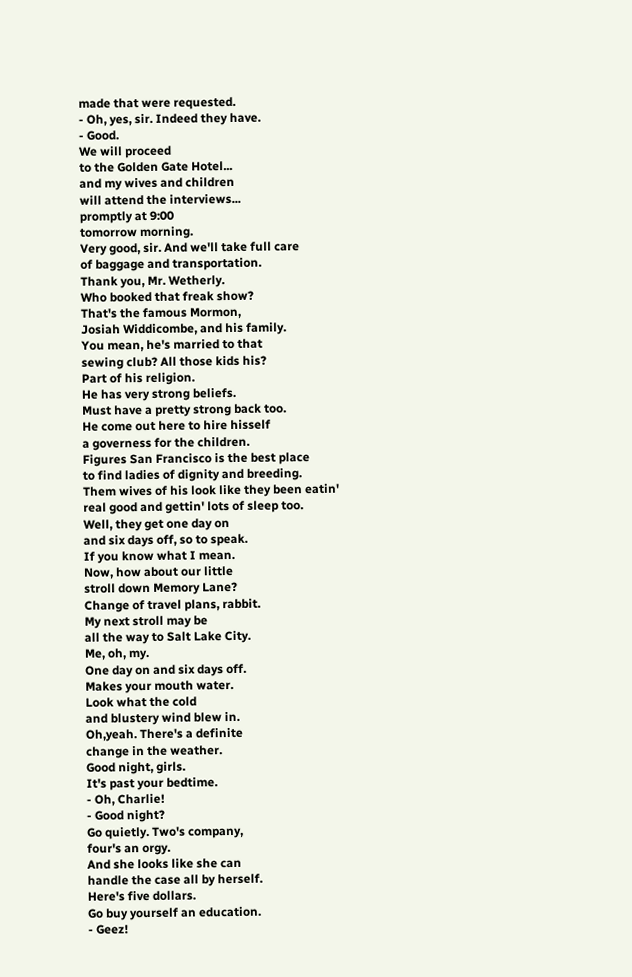made that were requested.
- Oh, yes, sir. Indeed they have.
- Good.
We will proceed
to the Golden Gate Hotel...
and my wives and children
will attend the interviews...
promptly at 9:00
tomorrow morning.
Very good, sir. And we'll take full care
of baggage and transportation.
Thank you, Mr. Wetherly.
Who booked that freak show?
That's the famous Mormon,
Josiah Widdicombe, and his family.
You mean, he's married to that
sewing club? All those kids his?
Part of his religion.
He has very strong beliefs.
Must have a pretty strong back too.
He come out here to hire hisself
a governess for the children.
Figures San Francisco is the best place
to find ladies of dignity and breeding.
Them wives of his look like they been eatin'
real good and gettin' lots of sleep too.
Well, they get one day on
and six days off, so to speak.
If you know what I mean.
Now, how about our little
stroll down Memory Lane?
Change of travel plans, rabbit.
My next stroll may be
all the way to Salt Lake City.
Me, oh, my.
One day on and six days off.
Makes your mouth water.
Look what the cold
and blustery wind blew in.
Oh,yeah. There's a definite
change in the weather.
Good night, girls.
It's past your bedtime.
- Oh, Charlie!
- Good night?
Go quietly. Two's company,
four's an orgy.
And she looks like she can
handle the case all by herself.
Here's five dollars.
Go buy yourself an education.
- Geez!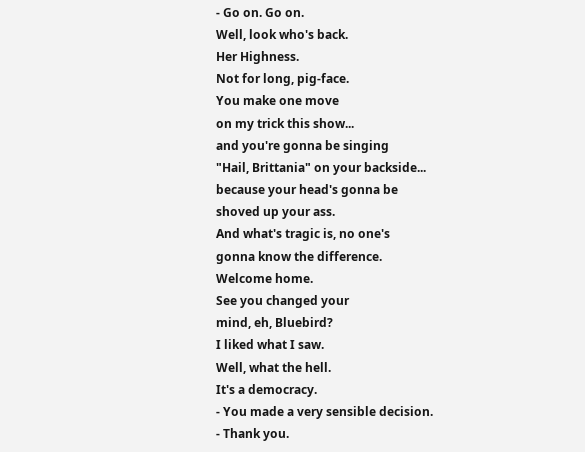- Go on. Go on.
Well, look who's back.
Her Highness.
Not for long, pig-face.
You make one move
on my trick this show...
and you're gonna be singing
"Hail, Brittania" on your backside...
because your head's gonna be
shoved up your ass.
And what's tragic is, no one's
gonna know the difference.
Welcome home.
See you changed your
mind, eh, Bluebird?
I liked what I saw.
Well, what the hell.
It's a democracy.
- You made a very sensible decision.
- Thank you.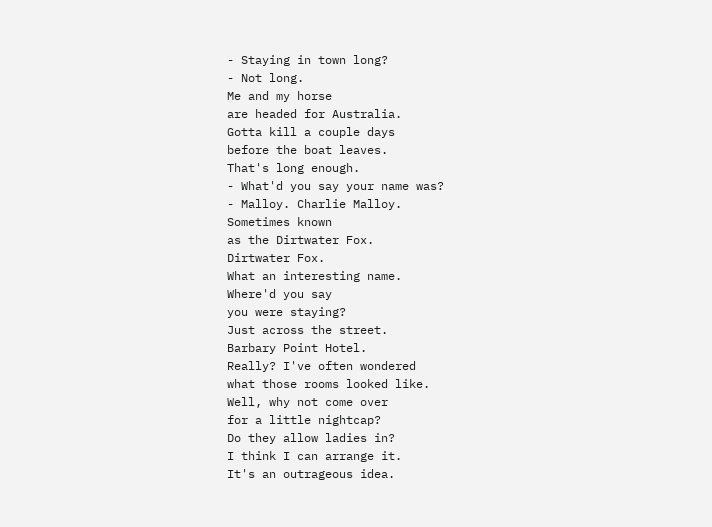- Staying in town long?
- Not long.
Me and my horse
are headed for Australia.
Gotta kill a couple days
before the boat leaves.
That's long enough.
- What'd you say your name was?
- Malloy. Charlie Malloy.
Sometimes known
as the Dirtwater Fox.
Dirtwater Fox.
What an interesting name.
Where'd you say
you were staying?
Just across the street.
Barbary Point Hotel.
Really? I've often wondered
what those rooms looked like.
Well, why not come over
for a little nightcap?
Do they allow ladies in?
I think I can arrange it.
It's an outrageous idea.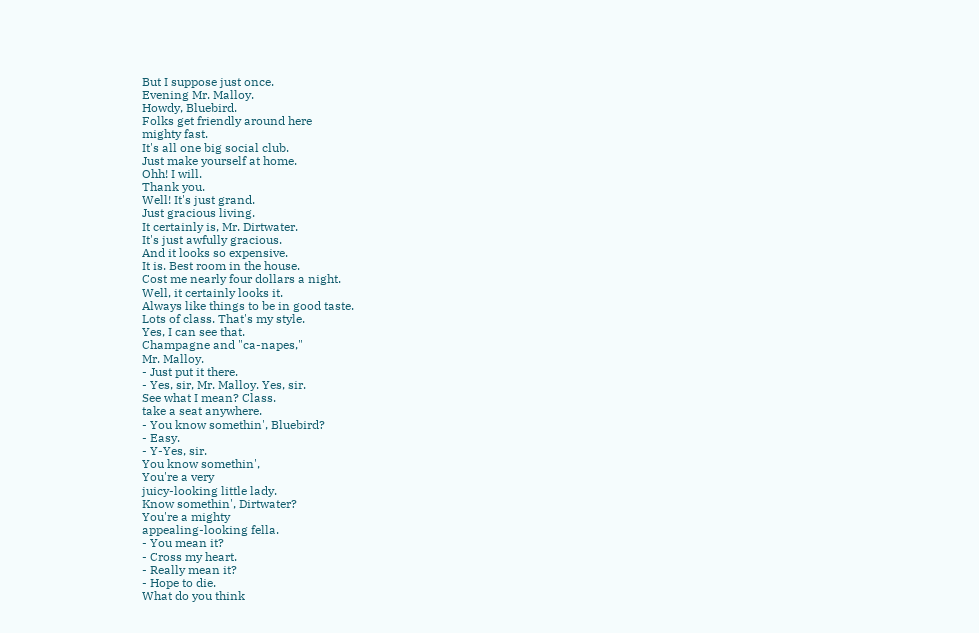But I suppose just once.
Evening Mr. Malloy.
Howdy, Bluebird.
Folks get friendly around here
mighty fast.
It's all one big social club.
Just make yourself at home.
Ohh! I will.
Thank you.
Well! It's just grand.
Just gracious living.
It certainly is, Mr. Dirtwater.
It's just awfully gracious.
And it looks so expensive.
It is. Best room in the house.
Cost me nearly four dollars a night.
Well, it certainly looks it.
Always like things to be in good taste.
Lots of class. That's my style.
Yes, I can see that.
Champagne and "ca-napes,"
Mr. Malloy.
- Just put it there.
- Yes, sir, Mr. Malloy. Yes, sir.
See what I mean? Class.
take a seat anywhere.
- You know somethin', Bluebird?
- Easy.
- Y-Yes, sir.
You know somethin',
You're a very
juicy-looking little lady.
Know somethin', Dirtwater?
You're a mighty
appealing-looking fella.
- You mean it?
- Cross my heart.
- Really mean it?
- Hope to die.
What do you think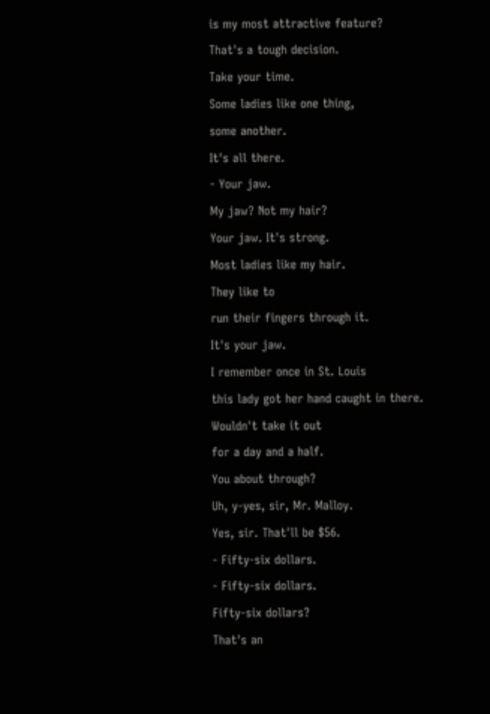is my most attractive feature?
That's a tough decision.
Take your time.
Some ladies like one thing,
some another.
It's all there.
- Your jaw.
My jaw? Not my hair?
Your jaw. It's strong.
Most ladies like my hair.
They like to
run their fingers through it.
It's your jaw.
I remember once in St. Louis
this lady got her hand caught in there.
Wouldn't take it out
for a day and a half.
You about through?
Uh, y-yes, sir, Mr. Malloy.
Yes, sir. That'll be $56.
- Fifty-six dollars.
- Fifty-six dollars.
Fifty-six dollars?
That's an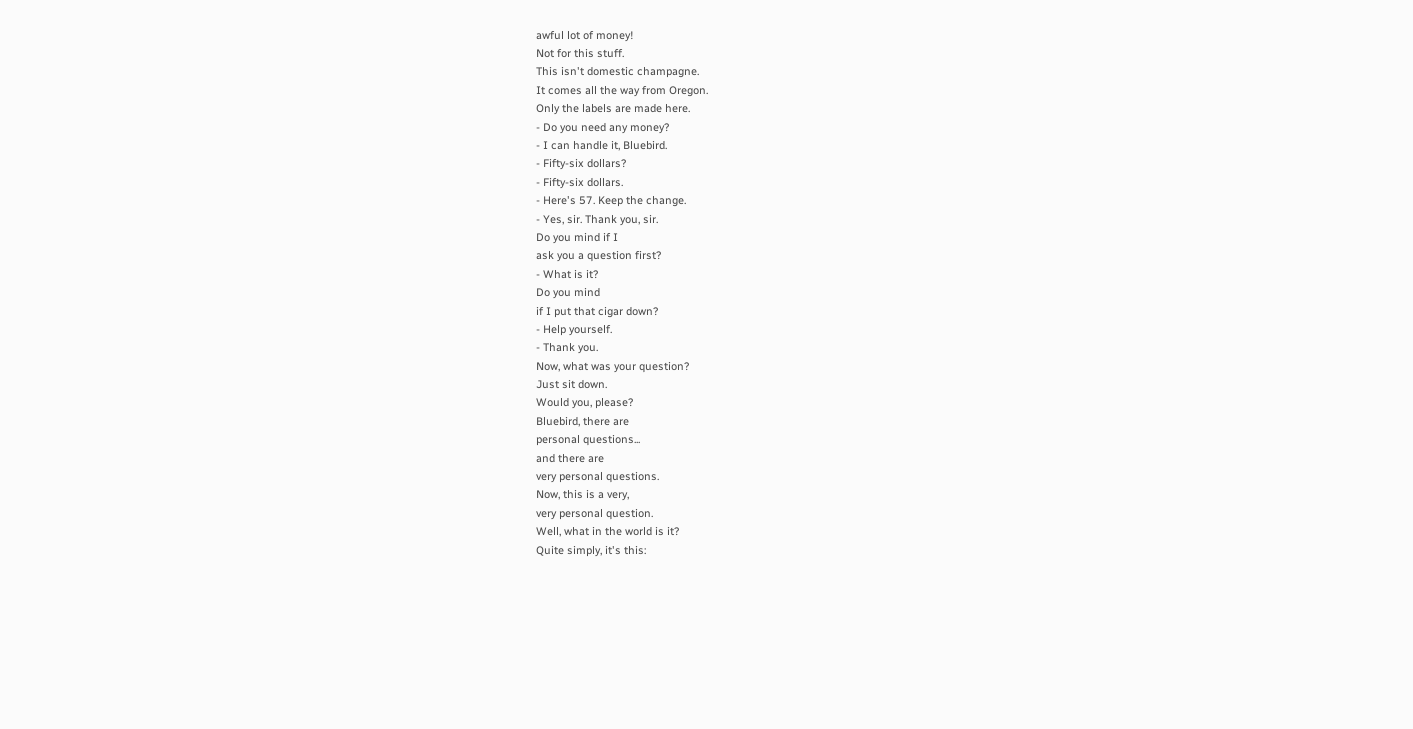awful lot of money!
Not for this stuff.
This isn't domestic champagne.
It comes all the way from Oregon.
Only the labels are made here.
- Do you need any money?
- I can handle it, Bluebird.
- Fifty-six dollars?
- Fifty-six dollars.
- Here's 57. Keep the change.
- Yes, sir. Thank you, sir.
Do you mind if I
ask you a question first?
- What is it?
Do you mind
if I put that cigar down?
- Help yourself.
- Thank you.
Now, what was your question?
Just sit down.
Would you, please?
Bluebird, there are
personal questions...
and there are
very personal questions.
Now, this is a very,
very personal question.
Well, what in the world is it?
Quite simply, it's this: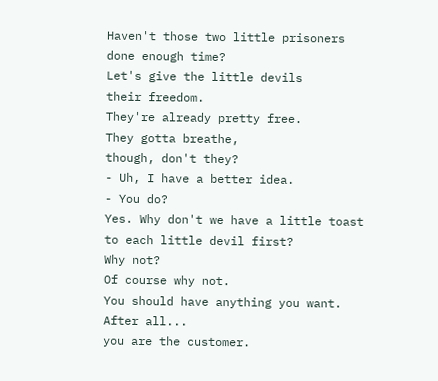Haven't those two little prisoners
done enough time?
Let's give the little devils
their freedom.
They're already pretty free.
They gotta breathe,
though, don't they?
- Uh, I have a better idea.
- You do?
Yes. Why don't we have a little toast
to each little devil first?
Why not?
Of course why not.
You should have anything you want.
After all...
you are the customer.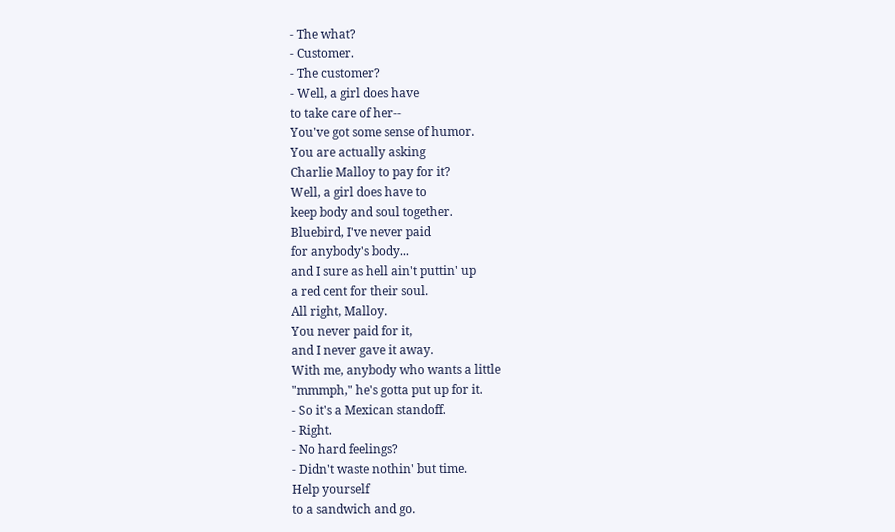- The what?
- Customer.
- The customer?
- Well, a girl does have
to take care of her--
You've got some sense of humor.
You are actually asking
Charlie Malloy to pay for it?
Well, a girl does have to
keep body and soul together.
Bluebird, I've never paid
for anybody's body...
and I sure as hell ain't puttin' up
a red cent for their soul.
All right, Malloy.
You never paid for it,
and I never gave it away.
With me, anybody who wants a little
"mmmph," he's gotta put up for it.
- So it's a Mexican standoff.
- Right.
- No hard feelings?
- Didn't waste nothin' but time.
Help yourself
to a sandwich and go.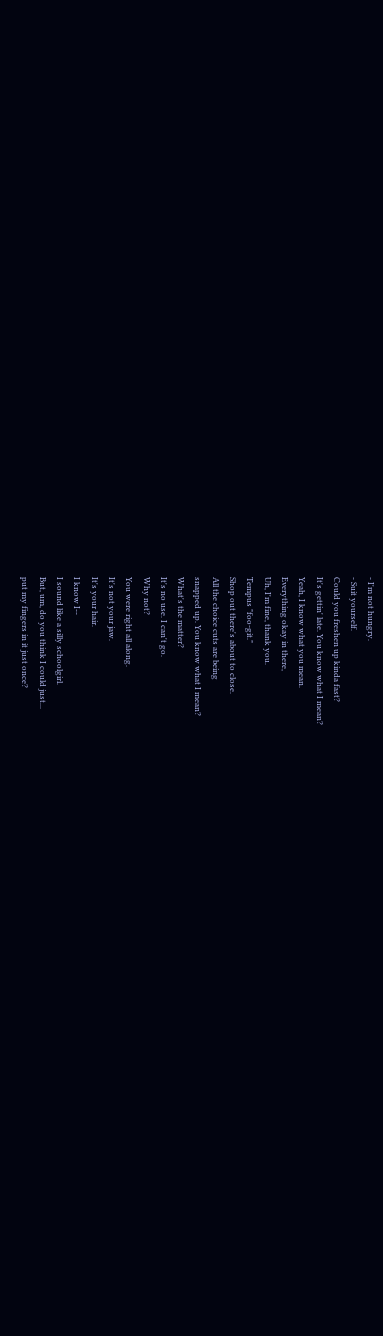- I'm not hungry.
- Suit yourself.
Could you freshen up kinda fast?
It's gettin' late. You know what I mean?
Yeah, I know what you mean.
Everything okay in there,
Uh, I'm fine, thank you.
Tempus "foo-git."
Shop out there's about to close.
All the choice cuts are being
snapped up. You know what I mean?
What's the matter?
It's no use. I can't go.
Why not?
You were right all along.
It's not your jaw.
It's your hair.
I know I--
I sound like a silly schoolgirl.
But, um, do you think I could just...
put my fingers in it just once?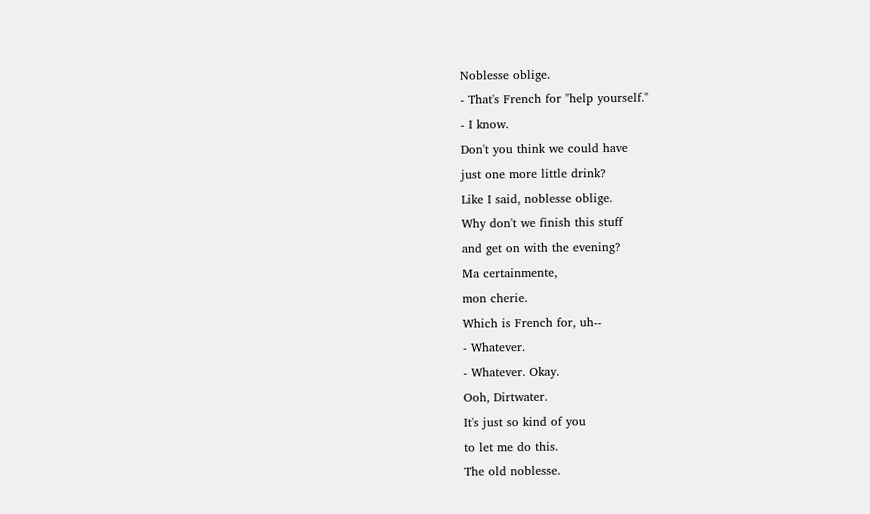Noblesse oblige.
- That's French for "help yourself."
- I know.
Don't you think we could have
just one more little drink?
Like I said, noblesse oblige.
Why don't we finish this stuff
and get on with the evening?
Ma certainmente,
mon cherie.
Which is French for, uh--
- Whatever.
- Whatever. Okay.
Ooh, Dirtwater.
It's just so kind of you
to let me do this.
The old noblesse.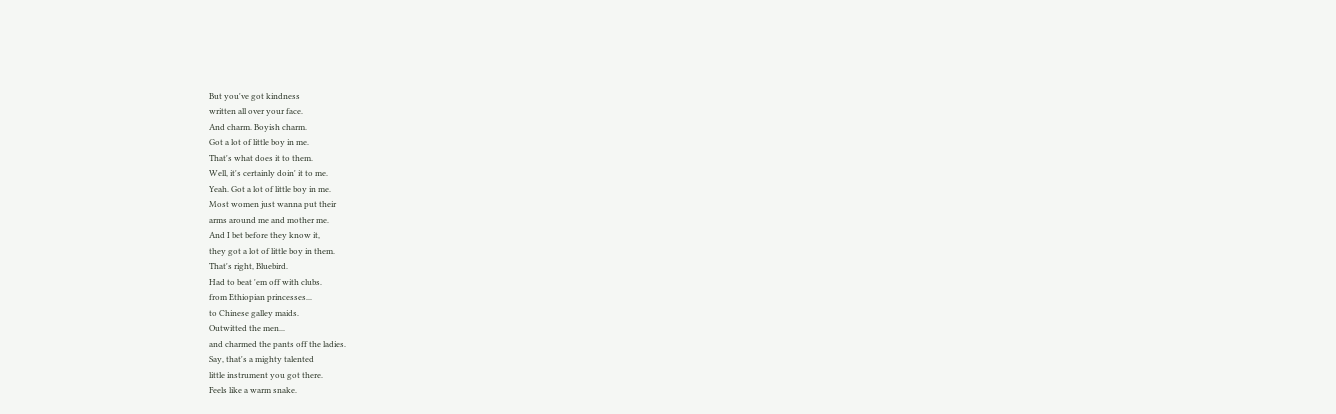But you've got kindness
written all over your face.
And charm. Boyish charm.
Got a lot of little boy in me.
That's what does it to them.
Well, it's certainly doin' it to me.
Yeah. Got a lot of little boy in me.
Most women just wanna put their
arms around me and mother me.
And I bet before they know it,
they got a lot of little boy in them.
That's right, Bluebird.
Had to beat 'em off with clubs.
from Ethiopian princesses...
to Chinese galley maids.
Outwitted the men...
and charmed the pants off the ladies.
Say, that's a mighty talented
little instrument you got there.
Feels like a warm snake.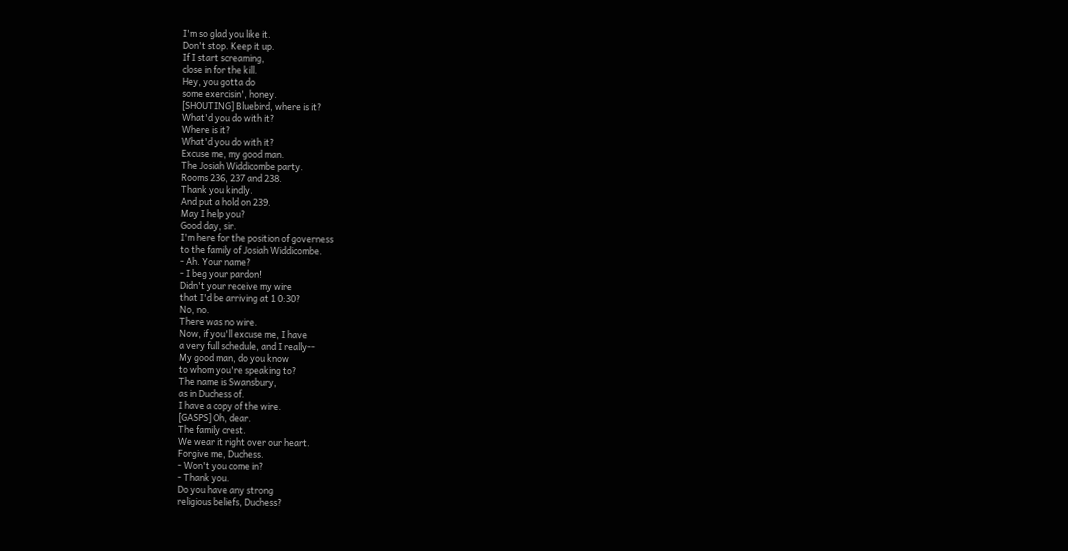I'm so glad you like it.
Don't stop. Keep it up.
If I start screaming,
close in for the kill.
Hey, you gotta do
some exercisin', honey.
[SHOUTING] Bluebird, where is it?
What'd you do with it?
Where is it?
What'd you do with it?
Excuse me, my good man.
The Josiah Widdicombe party.
Rooms 236, 237 and 238.
Thank you kindly.
And put a hold on 239.
May I help you?
Good day, sir.
I'm here for the position of governess
to the family of Josiah Widdicombe.
- Ah. Your name?
- I beg your pardon!
Didn't your receive my wire
that I'd be arriving at 1 0:30?
No, no.
There was no wire.
Now, if you'll excuse me, I have
a very full schedule, and I really--
My good man, do you know
to whom you're speaking to?
The name is Swansbury,
as in Duchess of.
I have a copy of the wire.
[GASPS] Oh, dear.
The family crest.
We wear it right over our heart.
Forgive me, Duchess.
- Won't you come in?
- Thank you.
Do you have any strong
religious beliefs, Duchess?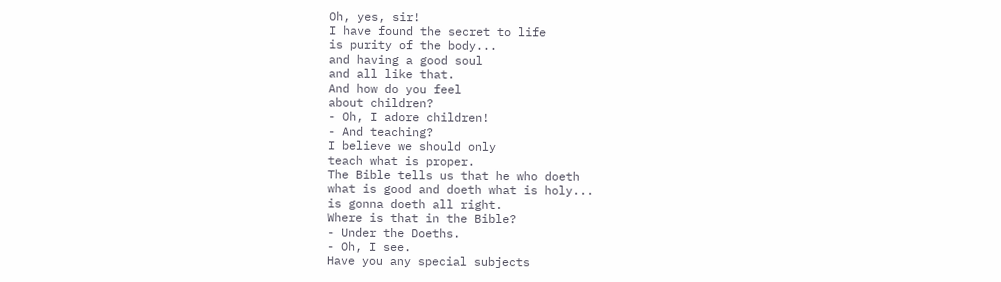Oh, yes, sir!
I have found the secret to life
is purity of the body...
and having a good soul
and all like that.
And how do you feel
about children?
- Oh, I adore children!
- And teaching?
I believe we should only
teach what is proper.
The Bible tells us that he who doeth
what is good and doeth what is holy...
is gonna doeth all right.
Where is that in the Bible?
- Under the Doeths.
- Oh, I see.
Have you any special subjects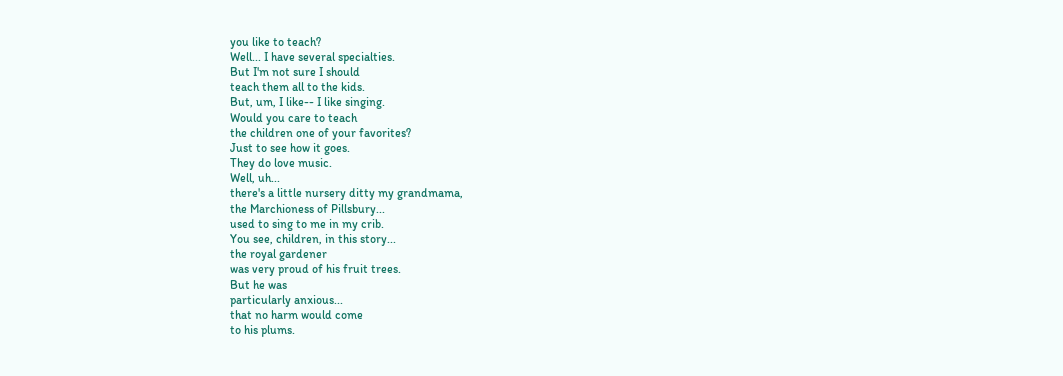you like to teach?
Well... I have several specialties.
But I'm not sure I should
teach them all to the kids.
But, um, I like-- I like singing.
Would you care to teach
the children one of your favorites?
Just to see how it goes.
They do love music.
Well, uh...
there's a little nursery ditty my grandmama,
the Marchioness of Pillsbury...
used to sing to me in my crib.
You see, children, in this story...
the royal gardener
was very proud of his fruit trees.
But he was
particularly anxious...
that no harm would come
to his plums.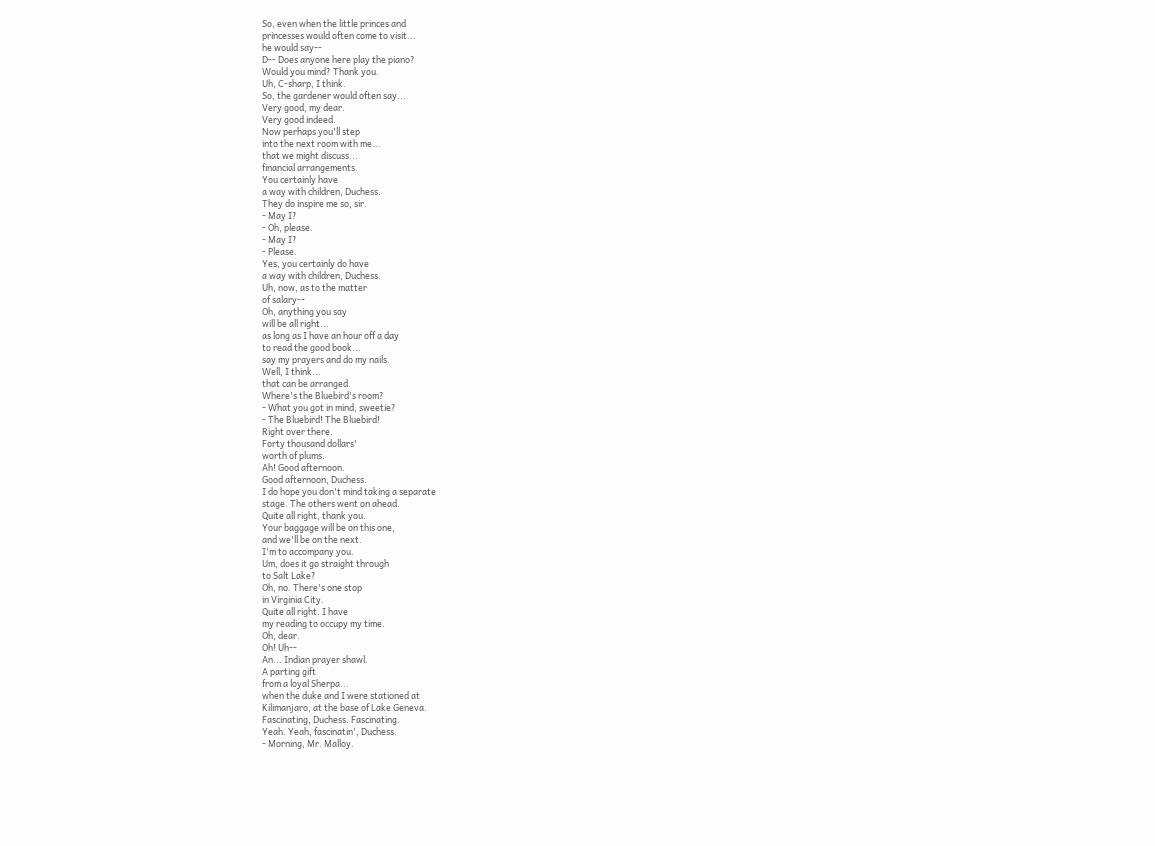So, even when the little princes and
princesses would often come to visit...
he would say--
D-- Does anyone here play the piano?
Would you mind? Thank you.
Uh, C-sharp, I think.
So, the gardener would often say...
Very good, my dear.
Very good indeed.
Now perhaps you'll step
into the next room with me...
that we might discuss...
financial arrangements.
You certainly have
a way with children, Duchess.
They do inspire me so, sir.
- May I?
- Oh, please.
- May I?
- Please.
Yes, you certainly do have
a way with children, Duchess.
Uh, now, as to the matter
of salary--
Oh, anything you say
will be all right...
as long as I have an hour off a day
to read the good book...
say my prayers and do my nails.
Well, I think...
that can be arranged.
Where's the Bluebird's room?
- What you got in mind, sweetie?
- The Bluebird! The Bluebird!
Right over there.
Forty thousand dollars'
worth of plums.
Ah! Good afternoon.
Good afternoon, Duchess.
I do hope you don't mind taking a separate
stage. The others went on ahead.
Quite all right, thank you.
Your baggage will be on this one,
and we'll be on the next.
I'm to accompany you.
Um, does it go straight through
to Salt Lake?
Oh, no. There's one stop
in Virginia City.
Quite all right. I have
my reading to occupy my time.
Oh, dear.
Oh! Uh--
An... Indian prayer shawl.
A parting gift
from a loyal Sherpa...
when the duke and I were stationed at
Kilimanjaro, at the base of Lake Geneva.
Fascinating, Duchess. Fascinating.
Yeah. Yeah, fascinatin', Duchess.
- Morning, Mr. Malloy.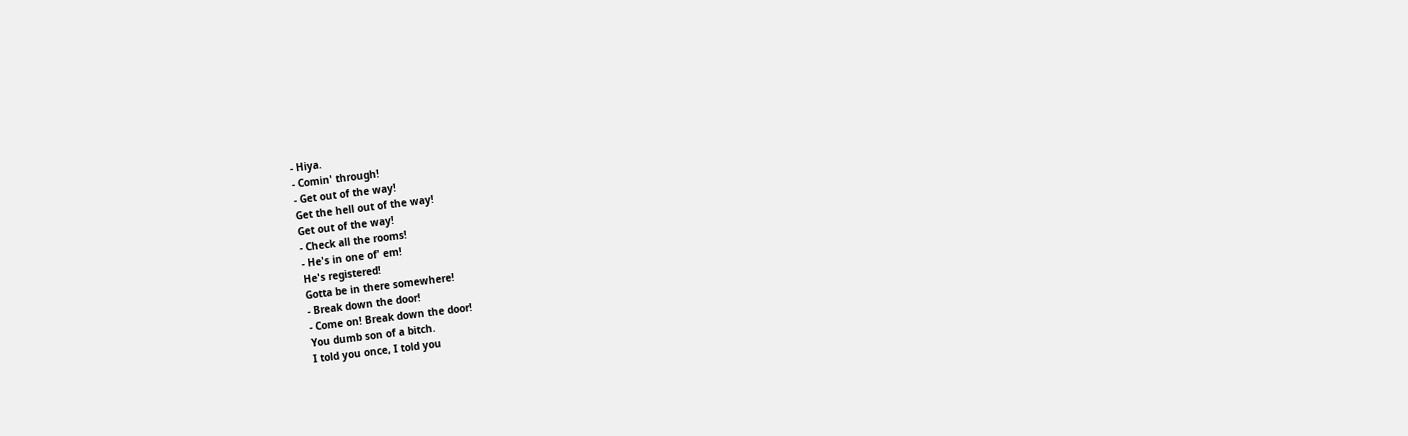- Hiya.
- Comin' through!
- Get out of the way!
Get the hell out of the way!
Get out of the way!
- Check all the rooms!
- He's in one of' em!
He's registered!
Gotta be in there somewhere!
- Break down the door!
- Come on! Break down the door!
You dumb son of a bitch.
I told you once, I told you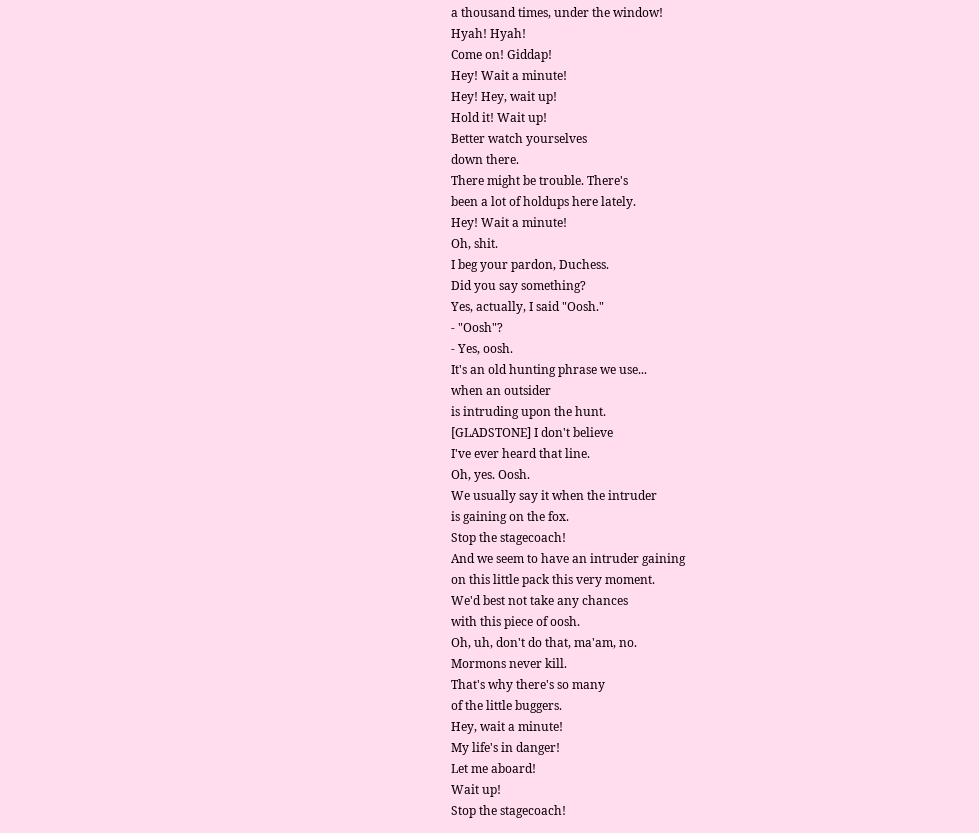a thousand times, under the window!
Hyah! Hyah!
Come on! Giddap!
Hey! Wait a minute!
Hey! Hey, wait up!
Hold it! Wait up!
Better watch yourselves
down there.
There might be trouble. There's
been a lot of holdups here lately.
Hey! Wait a minute!
Oh, shit.
I beg your pardon, Duchess.
Did you say something?
Yes, actually, I said "Oosh."
- "Oosh"?
- Yes, oosh.
It's an old hunting phrase we use...
when an outsider
is intruding upon the hunt.
[GLADSTONE] I don't believe
I've ever heard that line.
Oh, yes. Oosh.
We usually say it when the intruder
is gaining on the fox.
Stop the stagecoach!
And we seem to have an intruder gaining
on this little pack this very moment.
We'd best not take any chances
with this piece of oosh.
Oh, uh, don't do that, ma'am, no.
Mormons never kill.
That's why there's so many
of the little buggers.
Hey, wait a minute!
My life's in danger!
Let me aboard!
Wait up!
Stop the stagecoach!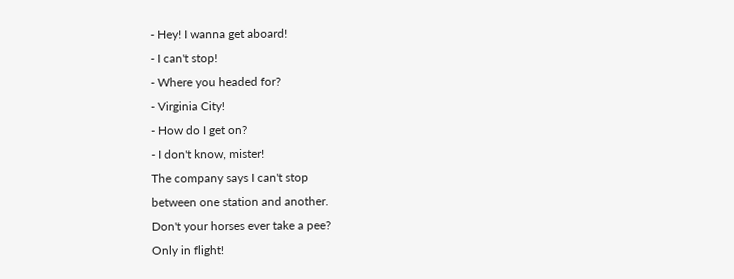- Hey! I wanna get aboard!
- I can't stop!
- Where you headed for?
- Virginia City!
- How do I get on?
- I don't know, mister!
The company says I can't stop
between one station and another.
Don't your horses ever take a pee?
Only in flight!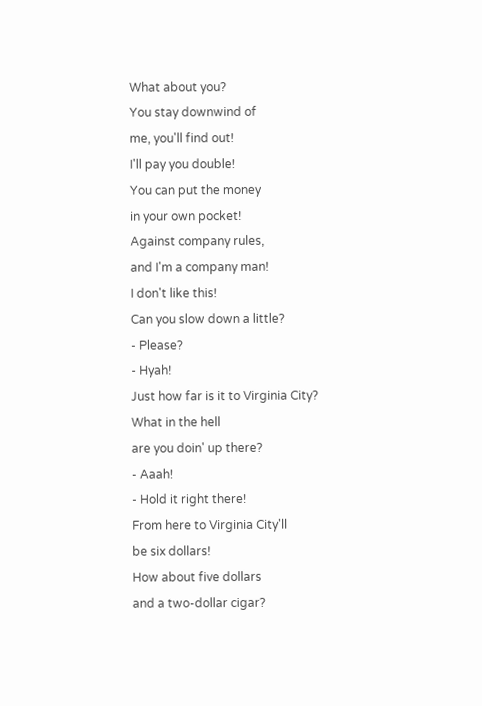What about you?
You stay downwind of
me, you'll find out!
I'll pay you double!
You can put the money
in your own pocket!
Against company rules,
and I'm a company man!
I don't like this!
Can you slow down a little?
- Please?
- Hyah!
Just how far is it to Virginia City?
What in the hell
are you doin' up there?
- Aaah!
- Hold it right there!
From here to Virginia City'll
be six dollars!
How about five dollars
and a two-dollar cigar?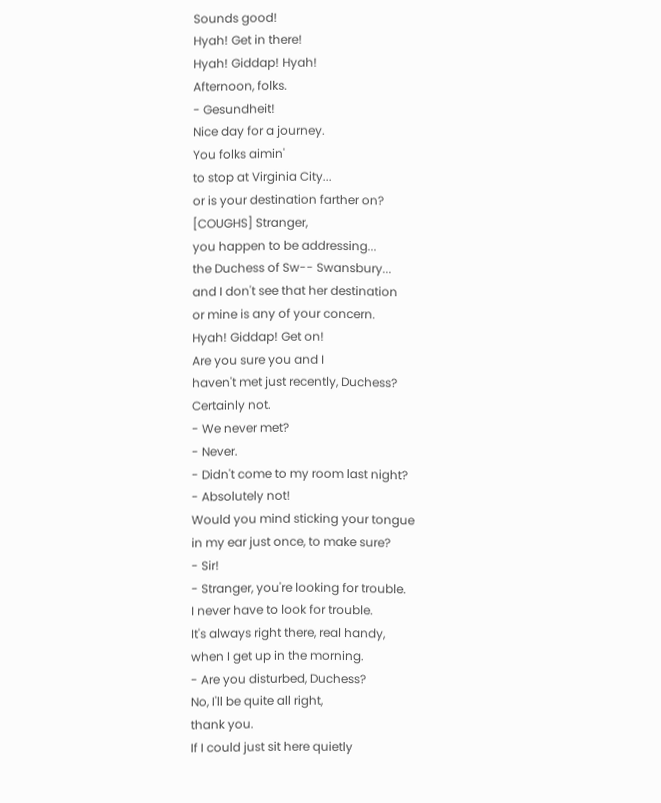Sounds good!
Hyah! Get in there!
Hyah! Giddap! Hyah!
Afternoon, folks.
- Gesundheit!
Nice day for a journey.
You folks aimin'
to stop at Virginia City...
or is your destination farther on?
[COUGHS] Stranger,
you happen to be addressing...
the Duchess of Sw-- Swansbury...
and I don't see that her destination
or mine is any of your concern.
Hyah! Giddap! Get on!
Are you sure you and I
haven't met just recently, Duchess?
Certainly not.
- We never met?
- Never.
- Didn't come to my room last night?
- Absolutely not!
Would you mind sticking your tongue
in my ear just once, to make sure?
- Sir!
- Stranger, you're looking for trouble.
I never have to look for trouble.
It's always right there, real handy,
when I get up in the morning.
- Are you disturbed, Duchess?
No, I'll be quite all right,
thank you.
If I could just sit here quietly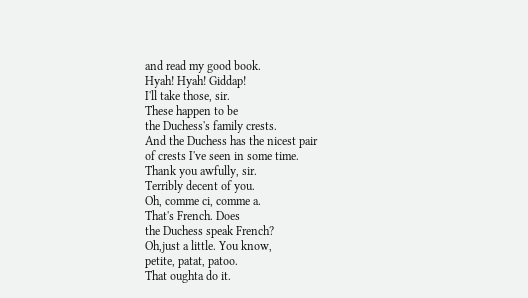and read my good book.
Hyah! Hyah! Giddap!
I'll take those, sir.
These happen to be
the Duchess's family crests.
And the Duchess has the nicest pair
of crests I've seen in some time.
Thank you awfully, sir.
Terribly decent of you.
Oh, comme ci, comme a.
That's French. Does
the Duchess speak French?
Oh,just a little. You know,
petite, patat, patoo.
That oughta do it.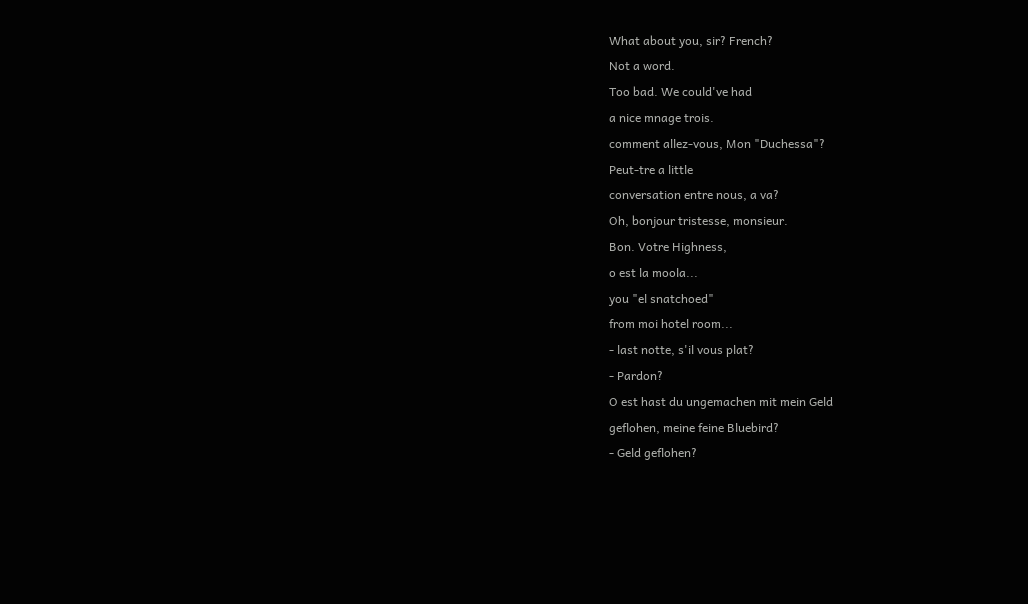What about you, sir? French?
Not a word.
Too bad. We could've had
a nice mnage trois.
comment allez-vous, Mon "Duchessa"?
Peut-tre a little
conversation entre nous, a va?
Oh, bonjour tristesse, monsieur.
Bon. Votre Highness,
o est la moola...
you "el snatchoed"
from moi hotel room...
- last notte, s'il vous plat?
- Pardon?
O est hast du ungemachen mit mein Geld
geflohen, meine feine Bluebird?
- Geld geflohen?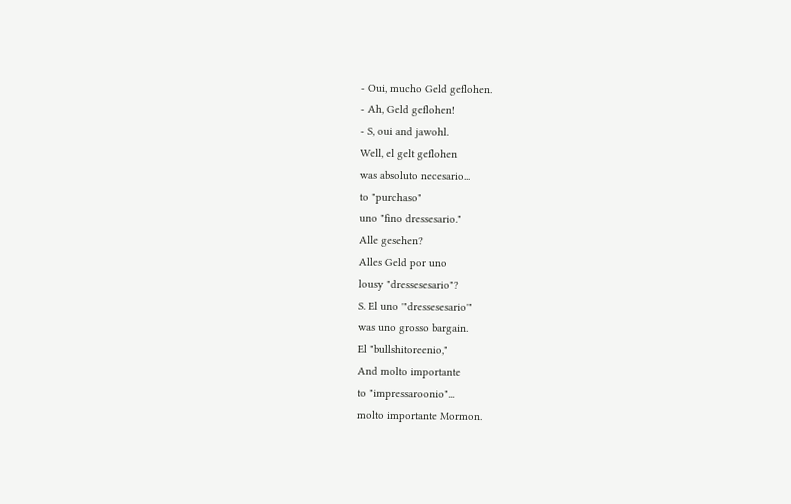- Oui, mucho Geld geflohen.
- Ah, Geld geflohen!
- S, oui and jawohl.
Well, el gelt geflohen
was absoluto necesario...
to "purchaso"
uno "fino dressesario."
Alle gesehen?
Alles Geld por uno
lousy "dressesesario"?
S. El uno '"dressesesario'"
was uno grosso bargain.
El "bullshitoreenio,"
And molto importante
to "impressaroonio"...
molto importante Mormon.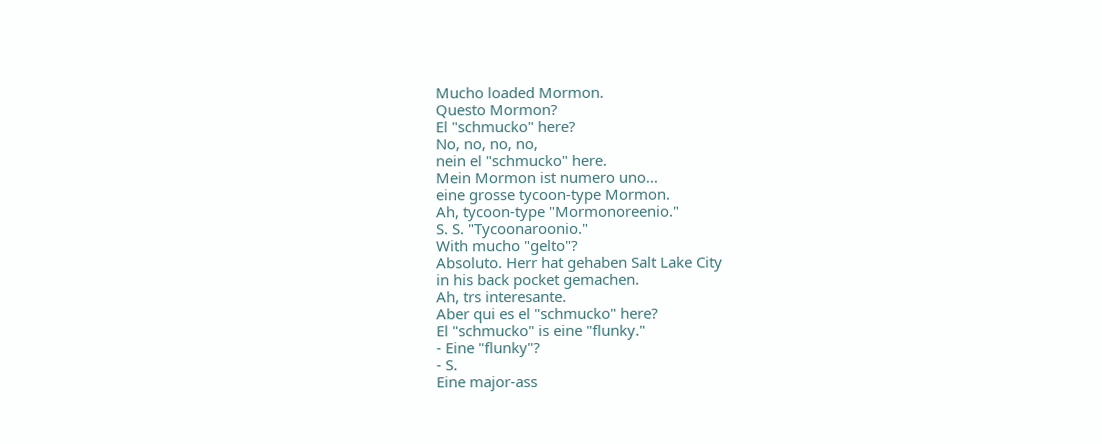Mucho loaded Mormon.
Questo Mormon?
El "schmucko" here?
No, no, no, no,
nein el "schmucko" here.
Mein Mormon ist numero uno...
eine grosse tycoon-type Mormon.
Ah, tycoon-type "Mormonoreenio."
S. S. "Tycoonaroonio."
With mucho "gelto"?
Absoluto. Herr hat gehaben Salt Lake City
in his back pocket gemachen.
Ah, trs interesante.
Aber qui es el "schmucko" here?
El "schmucko" is eine "flunky."
- Eine "flunky"?
- S.
Eine major-ass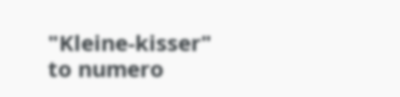"Kleine-kisser"
to numero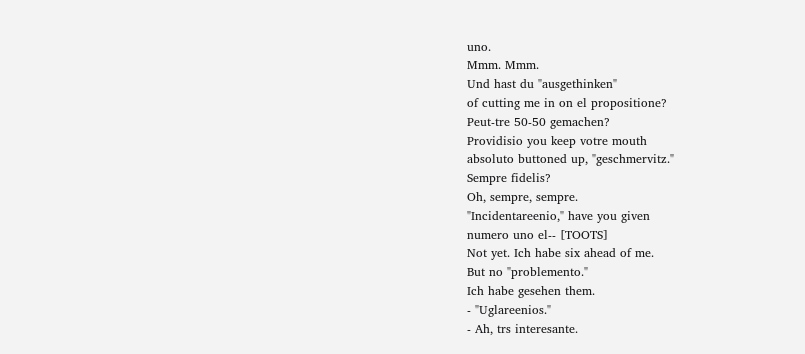uno.
Mmm. Mmm.
Und hast du "ausgethinken"
of cutting me in on el propositione?
Peut-tre 50-50 gemachen?
Providisio you keep votre mouth
absoluto buttoned up, "geschmervitz."
Sempre fidelis?
Oh, sempre, sempre.
"Incidentareenio," have you given
numero uno el-- [TOOTS]
Not yet. Ich habe six ahead of me.
But no "problemento."
Ich habe gesehen them.
- "Uglareenios."
- Ah, trs interesante.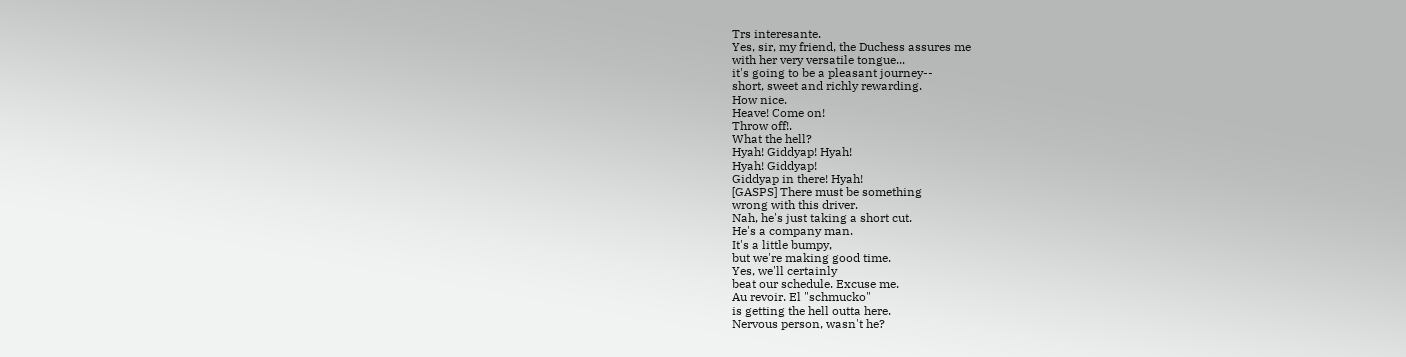Trs interesante.
Yes, sir, my friend, the Duchess assures me
with her very versatile tongue...
it's going to be a pleasant journey--
short, sweet and richly rewarding.
How nice.
Heave! Come on!
Throw off!.
What the hell?
Hyah! Giddyap! Hyah!
Hyah! Giddyap!
Giddyap in there! Hyah!
[GASPS] There must be something
wrong with this driver.
Nah, he's just taking a short cut.
He's a company man.
It's a little bumpy,
but we're making good time.
Yes, we'll certainly
beat our schedule. Excuse me.
Au revoir. El "schmucko"
is getting the hell outta here.
Nervous person, wasn't he?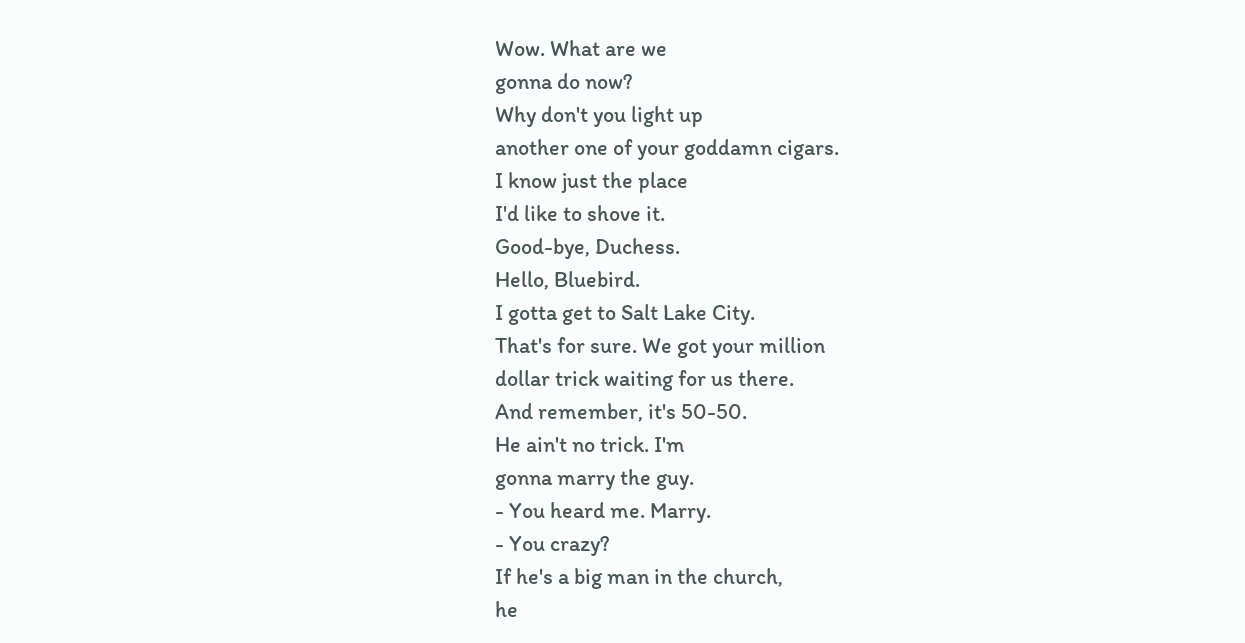Wow. What are we
gonna do now?
Why don't you light up
another one of your goddamn cigars.
I know just the place
I'd like to shove it.
Good-bye, Duchess.
Hello, Bluebird.
I gotta get to Salt Lake City.
That's for sure. We got your million
dollar trick waiting for us there.
And remember, it's 50-50.
He ain't no trick. I'm
gonna marry the guy.
- You heard me. Marry.
- You crazy?
If he's a big man in the church,
he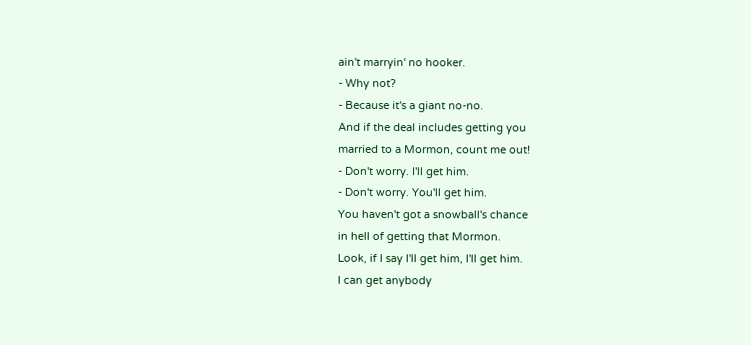ain't marryin' no hooker.
- Why not?
- Because it's a giant no-no.
And if the deal includes getting you
married to a Mormon, count me out!
- Don't worry. I'll get him.
- Don't worry. You'll get him.
You haven't got a snowball's chance
in hell of getting that Mormon.
Look, if I say I'll get him, I'll get him.
I can get anybody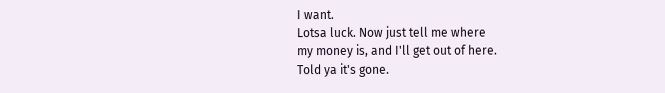I want.
Lotsa luck. Now just tell me where
my money is, and I'll get out of here.
Told ya it's gone.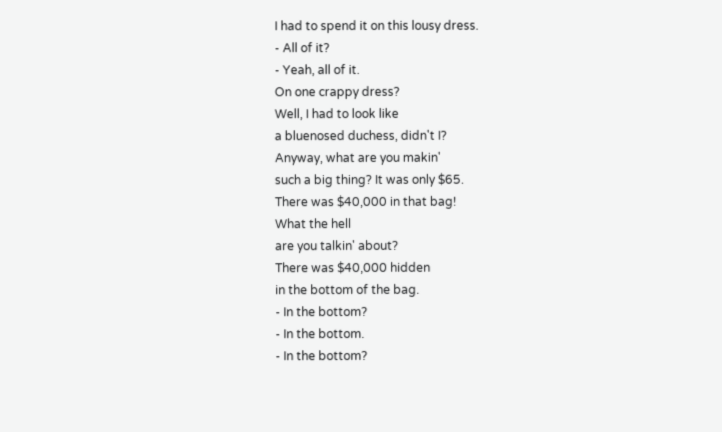I had to spend it on this lousy dress.
- All of it?
- Yeah, all of it.
On one crappy dress?
Well, I had to look like
a bluenosed duchess, didn't I?
Anyway, what are you makin'
such a big thing? It was only $65.
There was $40,000 in that bag!
What the hell
are you talkin' about?
There was $40,000 hidden
in the bottom of the bag.
- In the bottom?
- In the bottom.
- In the bottom?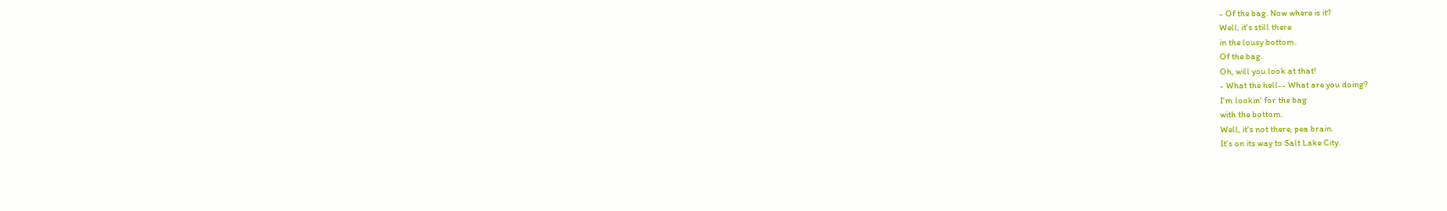- Of the bag. Now where is it?
Well, it's still there
in the lousy bottom.
Of the bag.
Oh, will you look at that!
- What the hell-- What are you doing?
I'm lookin' for the bag
with the bottom.
Well, it's not there, pea brain.
It's on its way to Salt Lake City.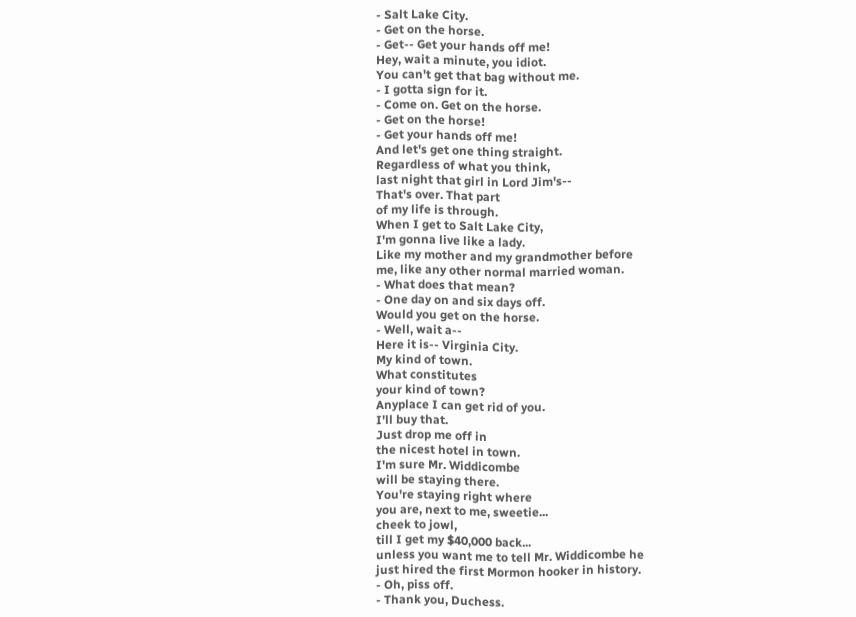- Salt Lake City.
- Get on the horse.
- Get-- Get your hands off me!
Hey, wait a minute, you idiot.
You can't get that bag without me.
- I gotta sign for it.
- Come on. Get on the horse.
- Get on the horse!
- Get your hands off me!
And let's get one thing straight.
Regardless of what you think,
last night that girl in Lord Jim's--
That's over. That part
of my life is through.
When I get to Salt Lake City,
I'm gonna live like a lady.
Like my mother and my grandmother before
me, like any other normal married woman.
- What does that mean?
- One day on and six days off.
Would you get on the horse.
- Well, wait a--
Here it is-- Virginia City.
My kind of town.
What constitutes
your kind of town?
Anyplace I can get rid of you.
I'll buy that.
Just drop me off in
the nicest hotel in town.
I'm sure Mr. Widdicombe
will be staying there.
You're staying right where
you are, next to me, sweetie...
cheek to jowl,
till I get my $40,000 back...
unless you want me to tell Mr. Widdicombe he
just hired the first Mormon hooker in history.
- Oh, piss off.
- Thank you, Duchess.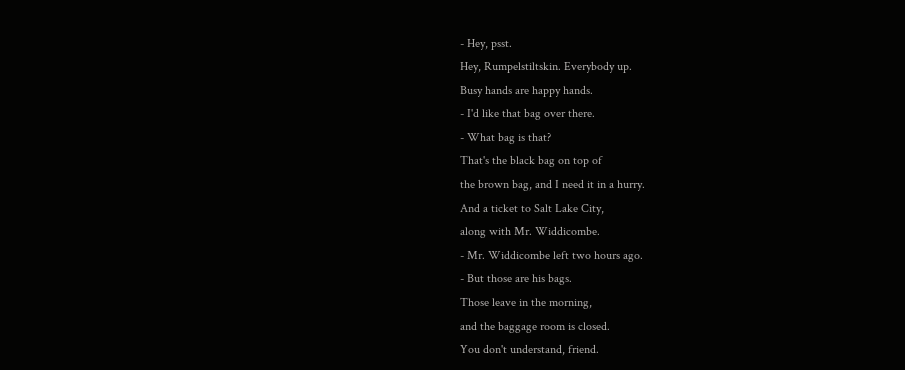- Hey, psst.
Hey, Rumpelstiltskin. Everybody up.
Busy hands are happy hands.
- I'd like that bag over there.
- What bag is that?
That's the black bag on top of
the brown bag, and I need it in a hurry.
And a ticket to Salt Lake City,
along with Mr. Widdicombe.
- Mr. Widdicombe left two hours ago.
- But those are his bags.
Those leave in the morning,
and the baggage room is closed.
You don't understand, friend.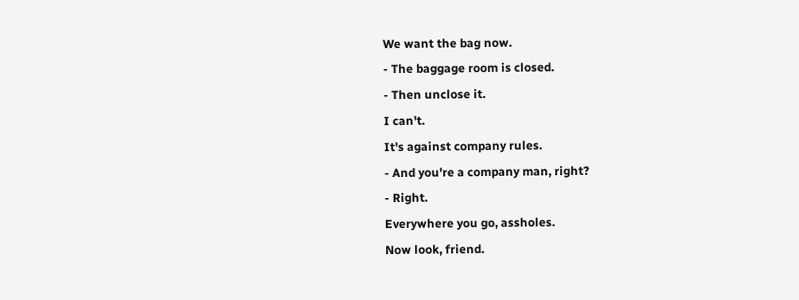We want the bag now.
- The baggage room is closed.
- Then unclose it.
I can't.
It's against company rules.
- And you're a company man, right?
- Right.
Everywhere you go, assholes.
Now look, friend.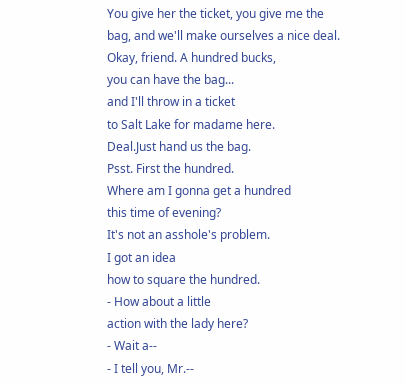You give her the ticket, you give me the
bag, and we'll make ourselves a nice deal.
Okay, friend. A hundred bucks,
you can have the bag...
and I'll throw in a ticket
to Salt Lake for madame here.
Deal.Just hand us the bag.
Psst. First the hundred.
Where am I gonna get a hundred
this time of evening?
It's not an asshole's problem.
I got an idea
how to square the hundred.
- How about a little
action with the lady here?
- Wait a--
- I tell you, Mr.--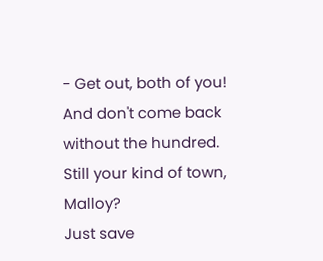- Get out, both of you!
And don't come back
without the hundred.
Still your kind of town, Malloy?
Just save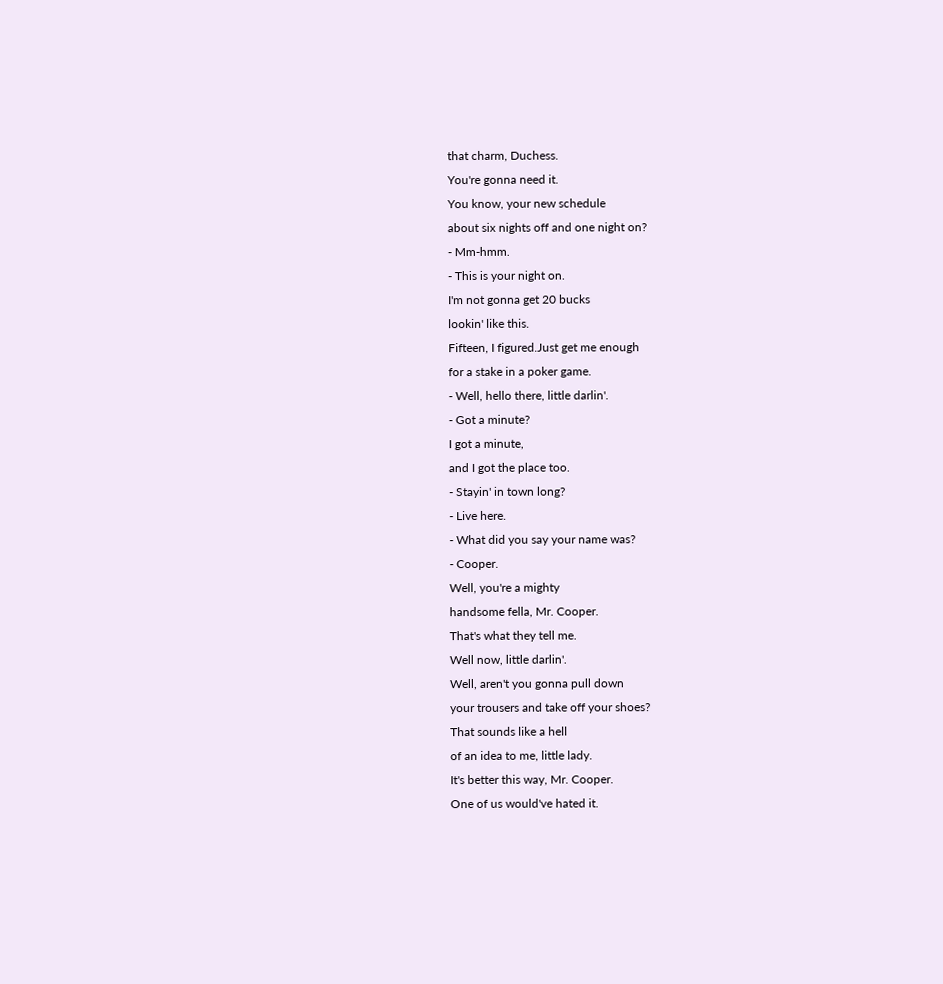that charm, Duchess.
You're gonna need it.
You know, your new schedule
about six nights off and one night on?
- Mm-hmm.
- This is your night on.
I'm not gonna get 20 bucks
lookin' like this.
Fifteen, I figured.Just get me enough
for a stake in a poker game.
- Well, hello there, little darlin'.
- Got a minute?
I got a minute,
and I got the place too.
- Stayin' in town long?
- Live here.
- What did you say your name was?
- Cooper.
Well, you're a mighty
handsome fella, Mr. Cooper.
That's what they tell me.
Well now, little darlin'.
Well, aren't you gonna pull down
your trousers and take off your shoes?
That sounds like a hell
of an idea to me, little lady.
It's better this way, Mr. Cooper.
One of us would've hated it.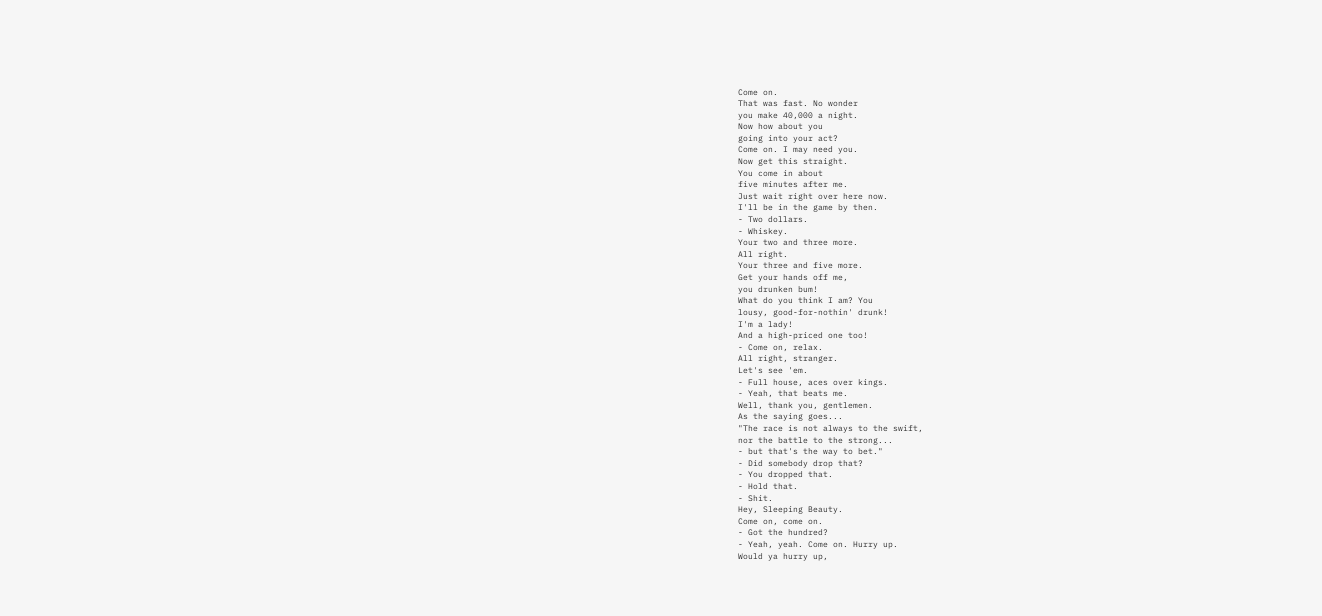Come on.
That was fast. No wonder
you make 40,000 a night.
Now how about you
going into your act?
Come on. I may need you.
Now get this straight.
You come in about
five minutes after me.
Just wait right over here now.
I'll be in the game by then.
- Two dollars.
- Whiskey.
Your two and three more.
All right.
Your three and five more.
Get your hands off me,
you drunken bum!
What do you think I am? You
lousy, good-for-nothin' drunk!
I'm a lady!
And a high-priced one too!
- Come on, relax.
All right, stranger.
Let's see 'em.
- Full house, aces over kings.
- Yeah, that beats me.
Well, thank you, gentlemen.
As the saying goes...
"The race is not always to the swift,
nor the battle to the strong...
- but that's the way to bet."
- Did somebody drop that?
- You dropped that.
- Hold that.
- Shit.
Hey, Sleeping Beauty.
Come on, come on.
- Got the hundred?
- Yeah, yeah. Come on. Hurry up.
Would ya hurry up,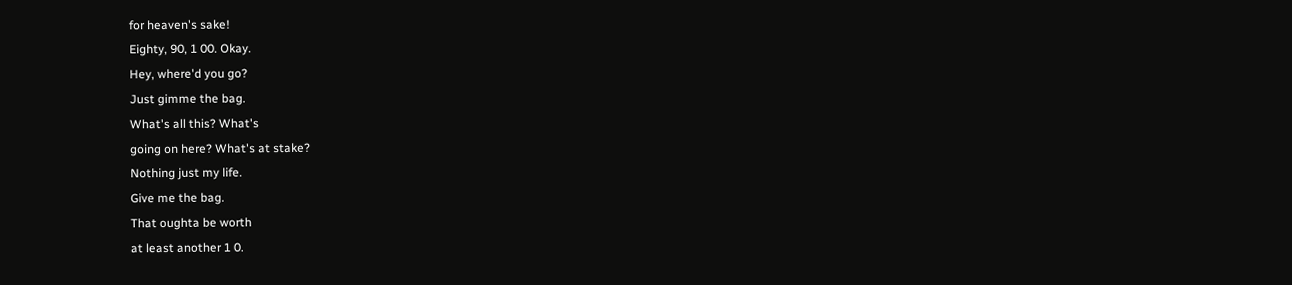for heaven's sake!
Eighty, 90, 1 00. Okay.
Hey, where'd you go?
Just gimme the bag.
What's all this? What's
going on here? What's at stake?
Nothing just my life.
Give me the bag.
That oughta be worth
at least another 1 0.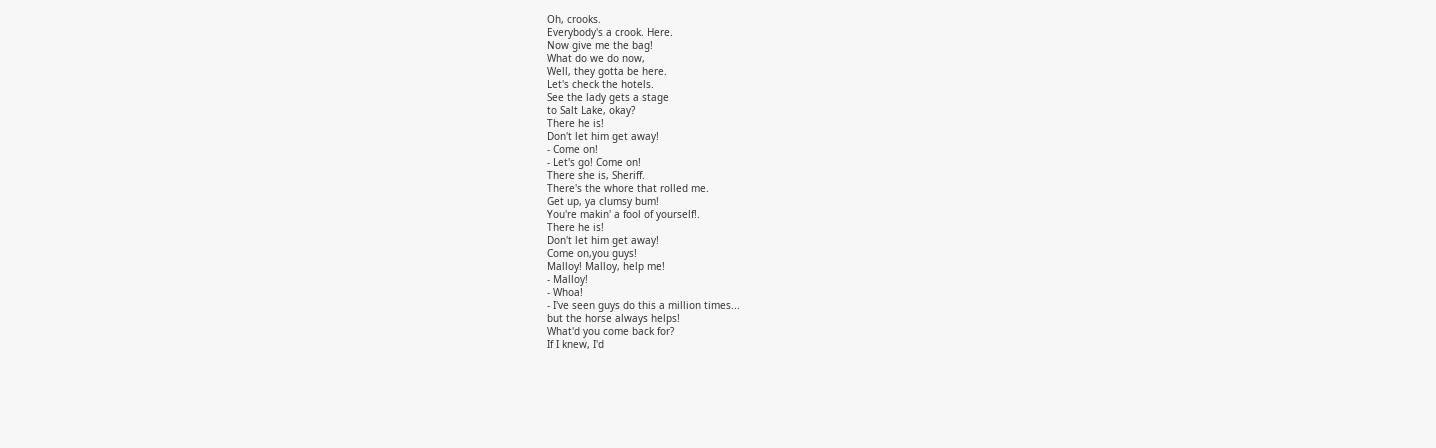Oh, crooks.
Everybody's a crook. Here.
Now give me the bag!
What do we do now,
Well, they gotta be here.
Let's check the hotels.
See the lady gets a stage
to Salt Lake, okay?
There he is!
Don't let him get away!
- Come on!
- Let's go! Come on!
There she is, Sheriff.
There's the whore that rolled me.
Get up, ya clumsy bum!
You're makin' a fool of yourself!.
There he is!
Don't let him get away!
Come on,you guys!
Malloy! Malloy, help me!
- Malloy!
- Whoa!
- I've seen guys do this a million times...
but the horse always helps!
What'd you come back for?
If I knew, I'd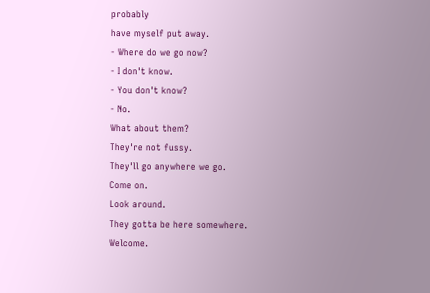probably
have myself put away.
- Where do we go now?
- I don't know.
- You don't know?
- No.
What about them?
They're not fussy.
They'll go anywhere we go.
Come on.
Look around.
They gotta be here somewhere.
Welcome.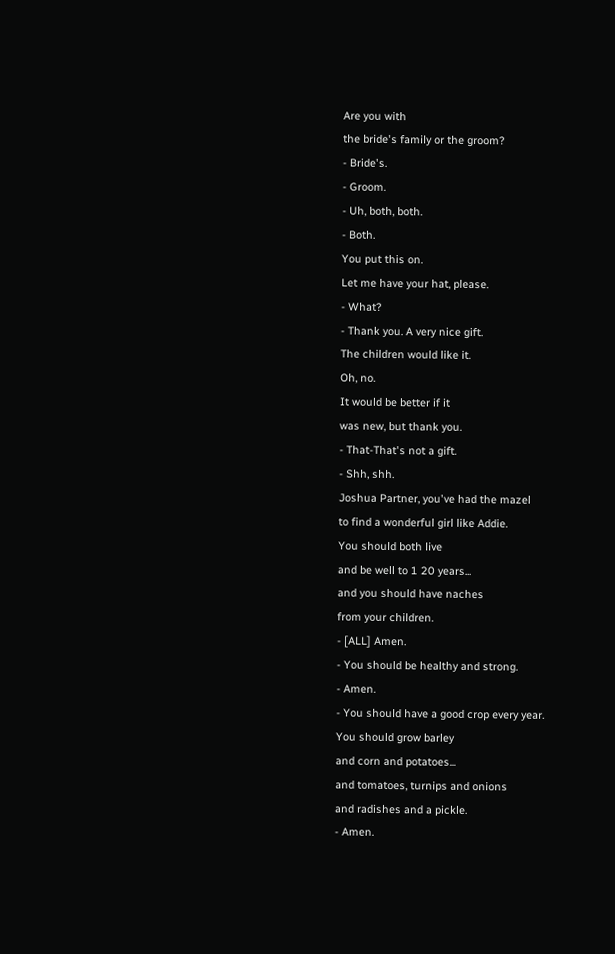Are you with
the bride's family or the groom?
- Bride's.
- Groom.
- Uh, both, both.
- Both.
You put this on.
Let me have your hat, please.
- What?
- Thank you. A very nice gift.
The children would like it.
Oh, no.
It would be better if it
was new, but thank you.
- That-That's not a gift.
- Shh, shh.
Joshua Partner, you've had the mazel
to find a wonderful girl like Addie.
You should both live
and be well to 1 20 years...
and you should have naches
from your children.
- [ALL] Amen.
- You should be healthy and strong.
- Amen.
- You should have a good crop every year.
You should grow barley
and corn and potatoes...
and tomatoes, turnips and onions
and radishes and a pickle.
- Amen.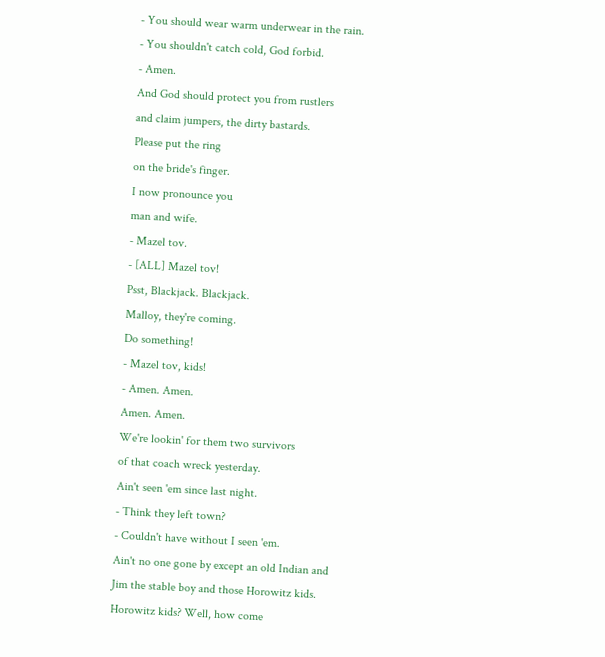- You should wear warm underwear in the rain.
- You shouldn't catch cold, God forbid.
- Amen.
And God should protect you from rustlers
and claim jumpers, the dirty bastards.
Please put the ring
on the bride's finger.
I now pronounce you
man and wife.
- Mazel tov.
- [ALL] Mazel tov!
Psst, Blackjack. Blackjack.
Malloy, they're coming.
Do something!
- Mazel tov, kids!
- Amen. Amen.
Amen. Amen.
We're lookin' for them two survivors
of that coach wreck yesterday.
Ain't seen 'em since last night.
- Think they left town?
- Couldn't have without I seen 'em.
Ain't no one gone by except an old Indian and
Jim the stable boy and those Horowitz kids.
Horowitz kids? Well, how come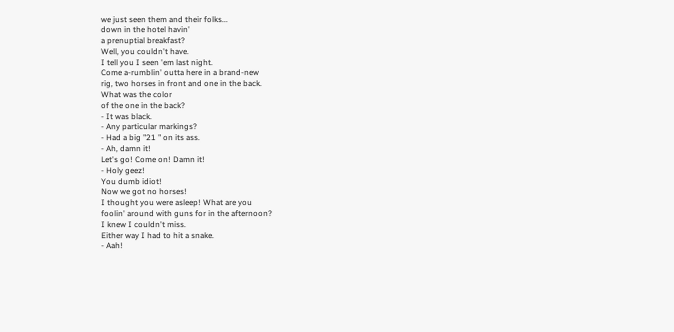we just seen them and their folks...
down in the hotel havin'
a prenuptial breakfast?
Well, you couldn't have.
I tell you I seen 'em last night.
Come a-rumblin' outta here in a brand-new
rig, two horses in front and one in the back.
What was the color
of the one in the back?
- It was black.
- Any particular markings?
- Had a big "21 " on its ass.
- Ah, damn it!
Let's go! Come on! Damn it!
- Holy geez!
You dumb idiot!
Now we got no horses!
I thought you were asleep! What are you
foolin' around with guns for in the afternoon?
I knew I couldn't miss.
Either way I had to hit a snake.
- Aah!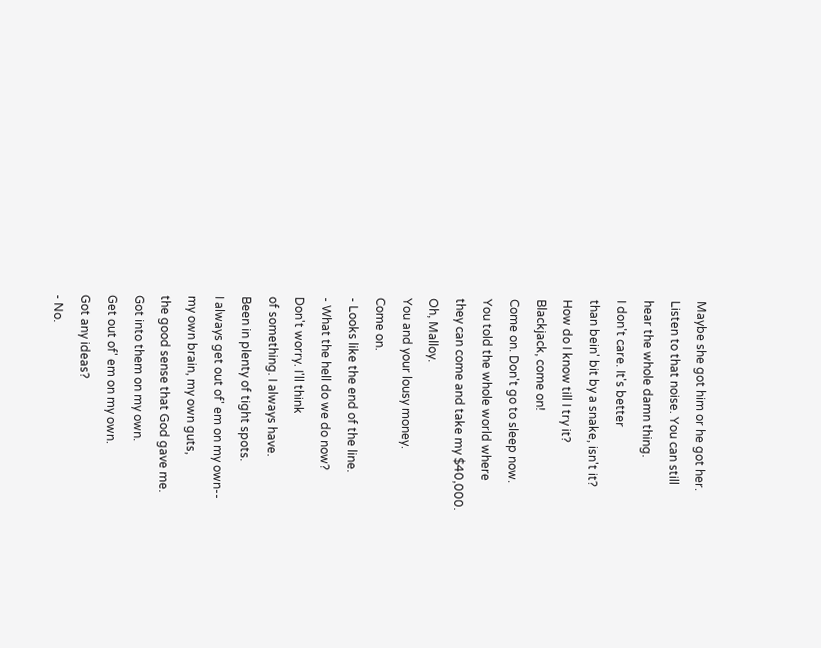Maybe she got him or he got her.
Listen to that noise. You can still
hear the whole damn thing.
I don't care. It's better
than bein' bit by a snake, isn't it?
How do I know till I try it?
Blackjack, come on!
Come on. Don't go to sleep now.
You told the whole world where
they can come and take my $40,000.
Oh, Malloy.
You and your lousy money.
Come on.
- Looks like the end of the line.
- What the hell do we do now?
Don't worry. I'll think
of something. I always have.
Been in plenty of tight spots.
I always get out of' em on my own--
my own brain, my own guts,
the good sense that God gave me.
Got into them on my own.
Get out of' em on my own.
Got any ideas?
- No.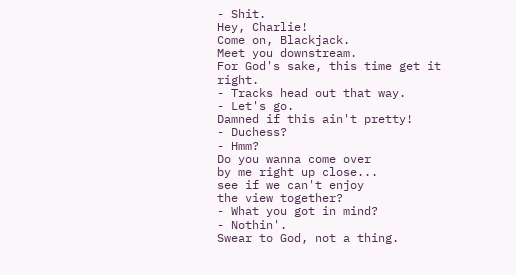- Shit.
Hey, Charlie!
Come on, Blackjack.
Meet you downstream.
For God's sake, this time get it right.
- Tracks head out that way.
- Let's go.
Damned if this ain't pretty!
- Duchess?
- Hmm?
Do you wanna come over
by me right up close...
see if we can't enjoy
the view together?
- What you got in mind?
- Nothin'.
Swear to God, not a thing.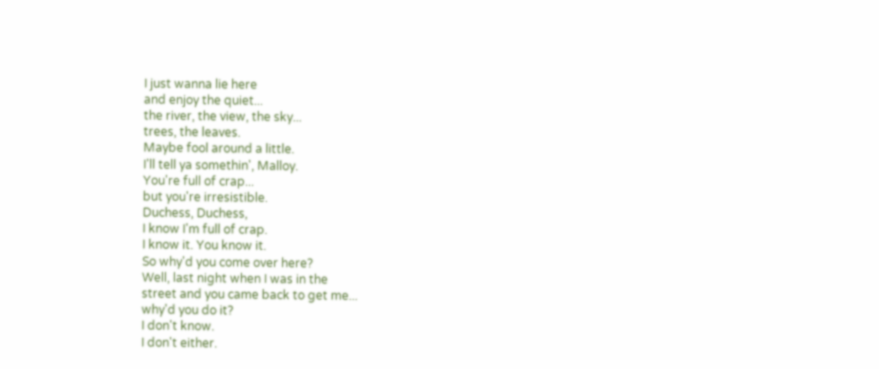I just wanna lie here
and enjoy the quiet...
the river, the view, the sky...
trees, the leaves.
Maybe fool around a little.
I'll tell ya somethin', Malloy.
You're full of crap...
but you're irresistible.
Duchess, Duchess,
I know I'm full of crap.
I know it. You know it.
So why'd you come over here?
Well, last night when I was in the
street and you came back to get me...
why'd you do it?
I don't know.
I don't either.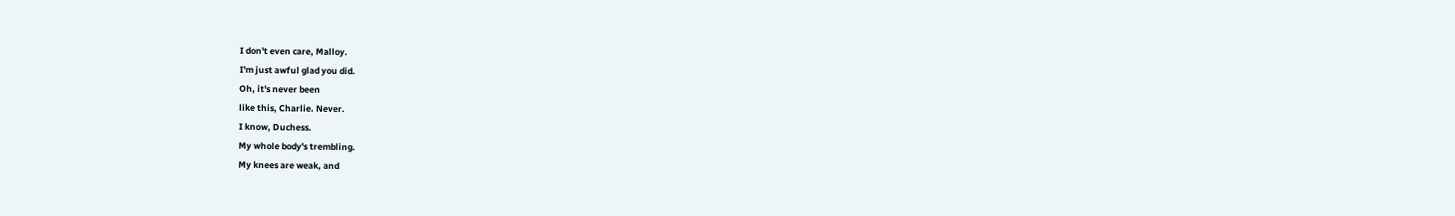I don't even care, Malloy.
I'm just awful glad you did.
Oh, it's never been
like this, Charlie. Never.
I know, Duchess.
My whole body's trembling.
My knees are weak, and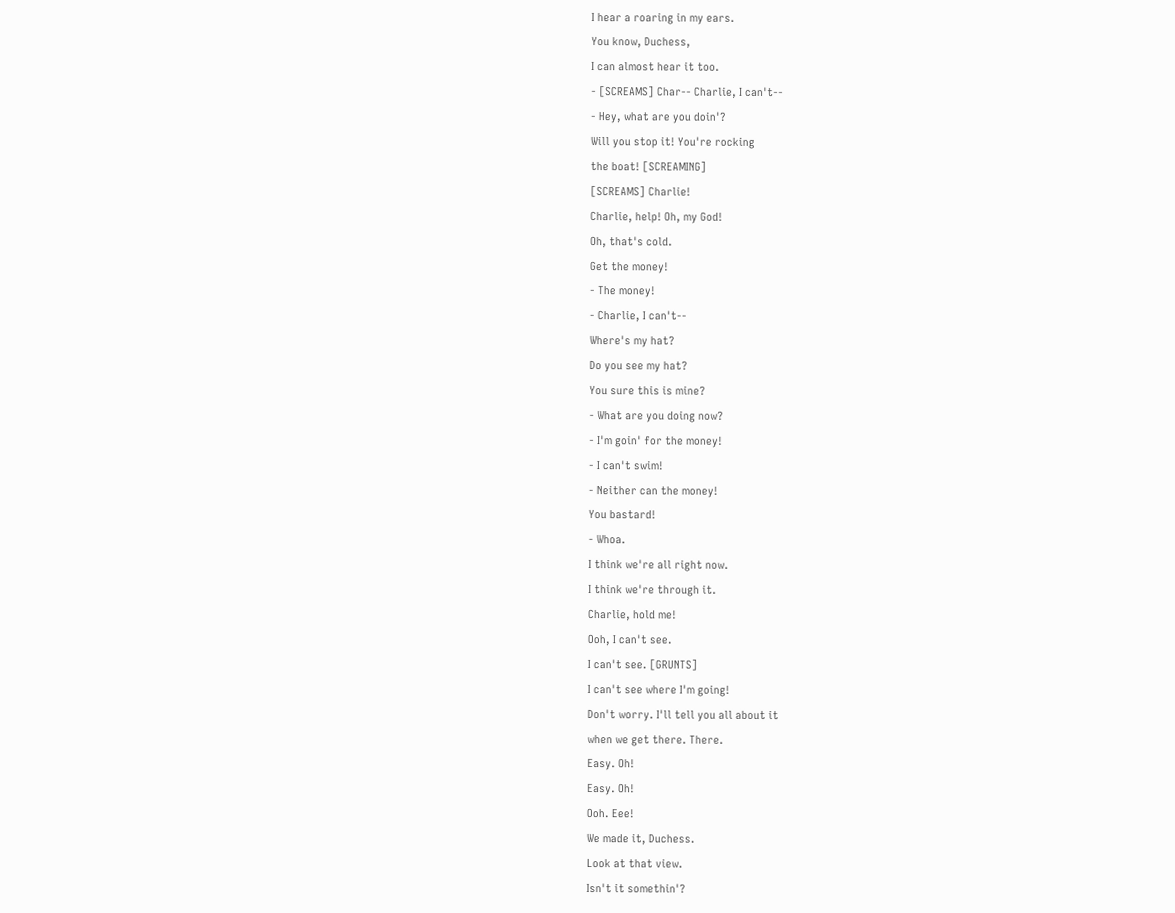I hear a roaring in my ears.
You know, Duchess,
I can almost hear it too.
- [SCREAMS] Char-- Charlie, I can't--
- Hey, what are you doin'?
Will you stop it! You're rocking
the boat! [SCREAMING]
[SCREAMS] Charlie!
Charlie, help! Oh, my God!
Oh, that's cold.
Get the money!
- The money!
- Charlie, I can't--
Where's my hat?
Do you see my hat?
You sure this is mine?
- What are you doing now?
- I'm goin' for the money!
- I can't swim!
- Neither can the money!
You bastard!
- Whoa.
I think we're all right now.
I think we're through it.
Charlie, hold me!
Ooh, I can't see.
I can't see. [GRUNTS]
I can't see where I'm going!
Don't worry. I'll tell you all about it
when we get there. There.
Easy. Oh!
Easy. Oh!
Ooh. Eee!
We made it, Duchess.
Look at that view.
Isn't it somethin'?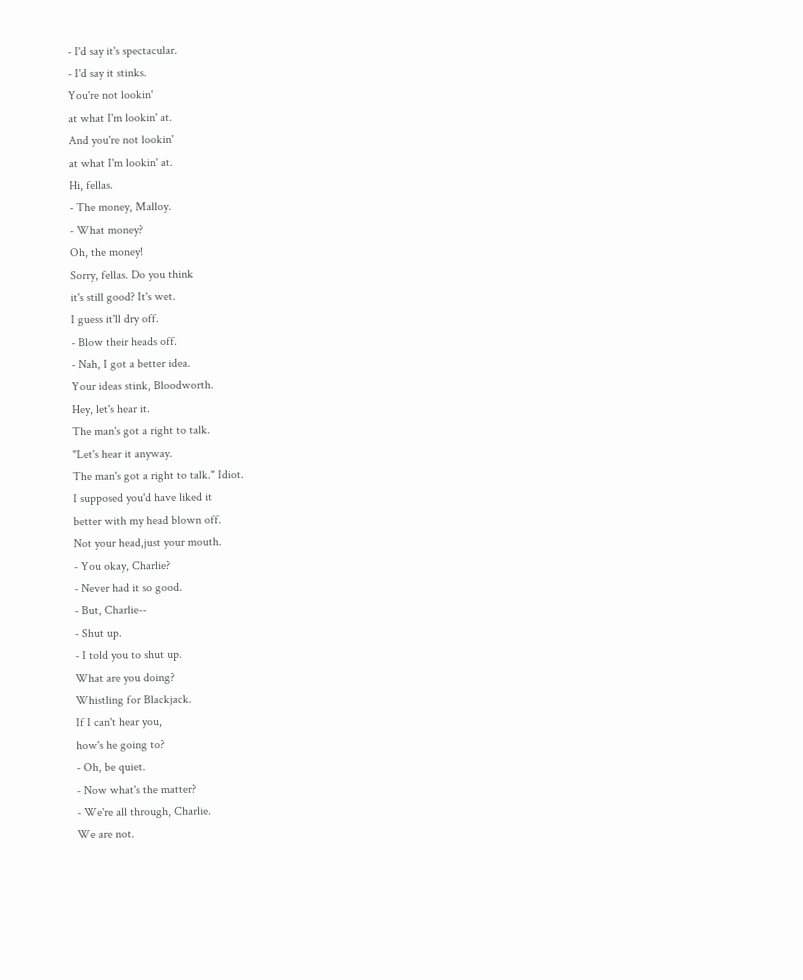- I'd say it's spectacular.
- I'd say it stinks.
You're not lookin'
at what I'm lookin' at.
And you're not lookin'
at what I'm lookin' at.
Hi, fellas.
- The money, Malloy.
- What money?
Oh, the money!
Sorry, fellas. Do you think
it's still good? It's wet.
I guess it'll dry off.
- Blow their heads off.
- Nah, I got a better idea.
Your ideas stink, Bloodworth.
Hey, let's hear it.
The man's got a right to talk.
"Let's hear it anyway.
The man's got a right to talk." Idiot.
I supposed you'd have liked it
better with my head blown off.
Not your head,just your mouth.
- You okay, Charlie?
- Never had it so good.
- But, Charlie--
- Shut up.
- I told you to shut up.
What are you doing?
Whistling for Blackjack.
If I can't hear you,
how's he going to?
- Oh, be quiet.
- Now what's the matter?
- We're all through, Charlie.
We are not.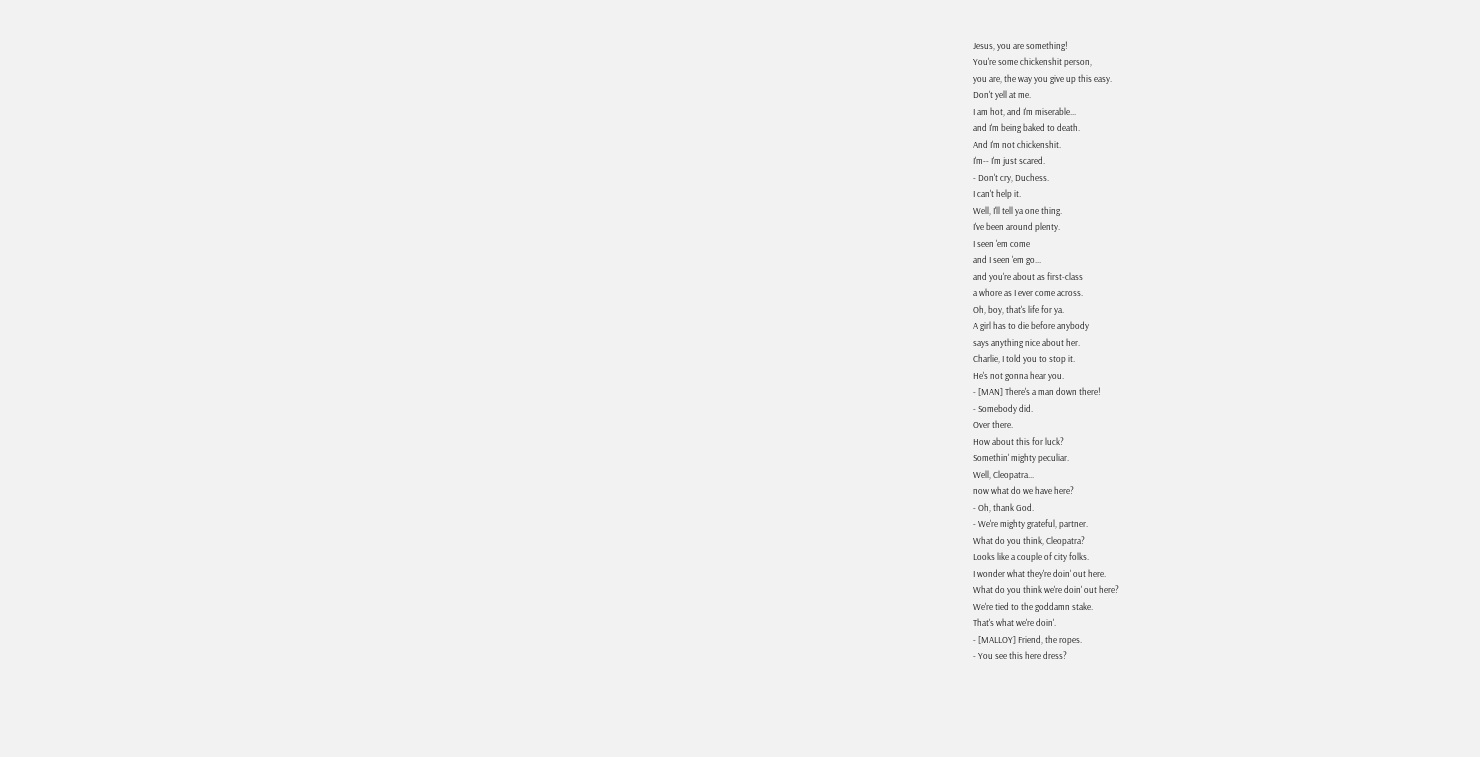Jesus, you are something!
You're some chickenshit person,
you are, the way you give up this easy.
Don't yell at me.
I am hot, and I'm miserable...
and I'm being baked to death.
And I'm not chickenshit.
I'm-- I'm just scared.
- Don't cry, Duchess.
I can't help it.
Well, I'll tell ya one thing.
I've been around plenty.
I seen 'em come
and I seen 'em go...
and you're about as first-class
a whore as I ever come across.
Oh, boy, that's life for ya.
A girl has to die before anybody
says anything nice about her.
Charlie, I told you to stop it.
He's not gonna hear you.
- [MAN] There's a man down there!
- Somebody did.
Over there.
How about this for luck?
Somethin' mighty peculiar.
Well, Cleopatra...
now what do we have here?
- Oh, thank God.
- We're mighty grateful, partner.
What do you think, Cleopatra?
Looks like a couple of city folks.
I wonder what they're doin' out here.
What do you think we're doin' out here?
We're tied to the goddamn stake.
That's what we're doin'.
- [MALLOY] Friend, the ropes.
- You see this here dress?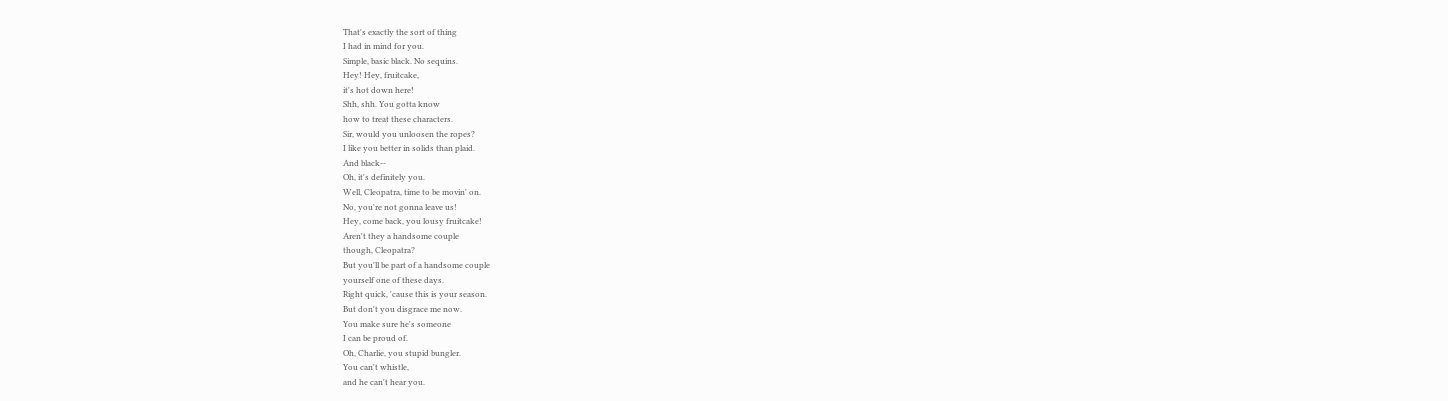That's exactly the sort of thing
I had in mind for you.
Simple, basic black. No sequins.
Hey! Hey, fruitcake,
it's hot down here!
Shh, shh. You gotta know
how to treat these characters.
Sir, would you unloosen the ropes?
I like you better in solids than plaid.
And black--
Oh, it's definitely you.
Well, Cleopatra, time to be movin' on.
No, you're not gonna leave us!
Hey, come back, you lousy fruitcake!
Aren't they a handsome couple
though, Cleopatra?
But you'll be part of a handsome couple
yourself one of these days.
Right quick, 'cause this is your season.
But don't you disgrace me now.
You make sure he's someone
I can be proud of.
Oh, Charlie, you stupid bungler.
You can't whistle,
and he can't hear you.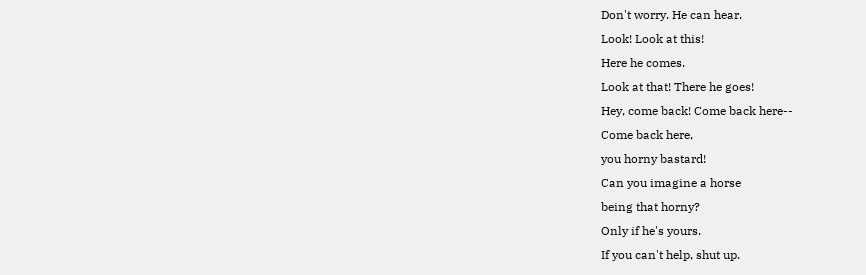Don't worry. He can hear.
Look! Look at this!
Here he comes.
Look at that! There he goes!
Hey, come back! Come back here--
Come back here,
you horny bastard!
Can you imagine a horse
being that horny?
Only if he's yours.
If you can't help, shut up.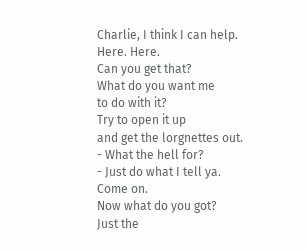Charlie, I think I can help.
Here. Here.
Can you get that?
What do you want me
to do with it?
Try to open it up
and get the lorgnettes out.
- What the hell for?
- Just do what I tell ya.
Come on.
Now what do you got?
Just the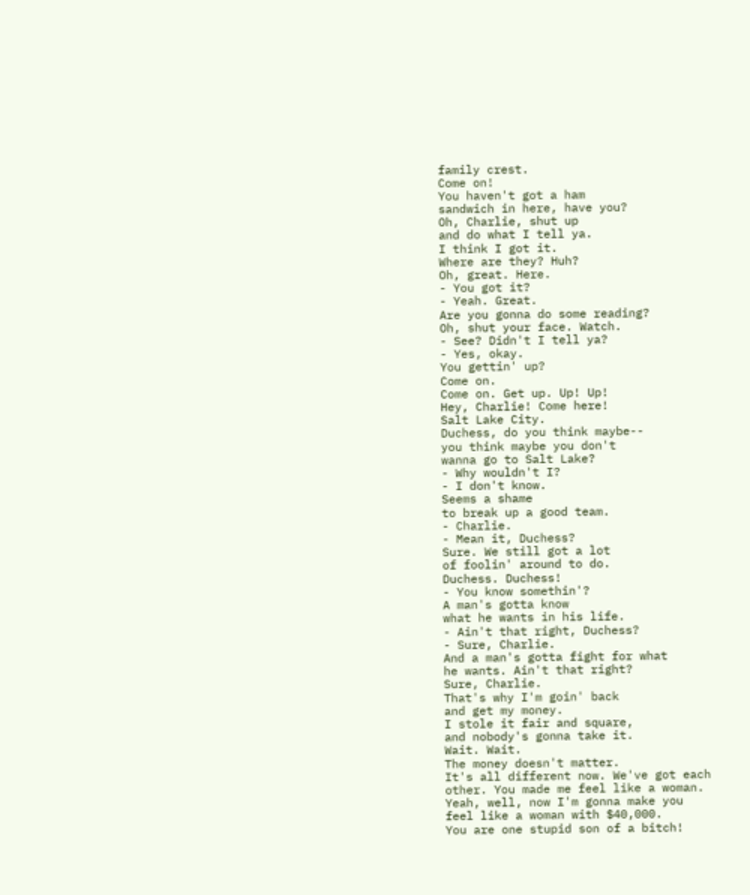family crest.
Come on!
You haven't got a ham
sandwich in here, have you?
Oh, Charlie, shut up
and do what I tell ya.
I think I got it.
Where are they? Huh?
Oh, great. Here.
- You got it?
- Yeah. Great.
Are you gonna do some reading?
Oh, shut your face. Watch.
- See? Didn't I tell ya?
- Yes, okay.
You gettin' up?
Come on.
Come on. Get up. Up! Up!
Hey, Charlie! Come here!
Salt Lake City.
Duchess, do you think maybe--
you think maybe you don't
wanna go to Salt Lake?
- Why wouldn't I?
- I don't know.
Seems a shame
to break up a good team.
- Charlie.
- Mean it, Duchess?
Sure. We still got a lot
of foolin' around to do.
Duchess. Duchess!
- You know somethin'?
A man's gotta know
what he wants in his life.
- Ain't that right, Duchess?
- Sure, Charlie.
And a man's gotta fight for what
he wants. Ain't that right?
Sure, Charlie.
That's why I'm goin' back
and get my money.
I stole it fair and square,
and nobody's gonna take it.
Wait. Wait.
The money doesn't matter.
It's all different now. We've got each
other. You made me feel like a woman.
Yeah, well, now I'm gonna make you
feel like a woman with $40,000.
You are one stupid son of a bitch!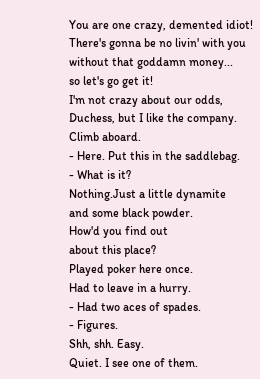You are one crazy, demented idiot!
There's gonna be no livin' with you
without that goddamn money...
so let's go get it!
I'm not crazy about our odds,
Duchess, but I like the company.
Climb aboard.
- Here. Put this in the saddlebag.
- What is it?
Nothing.Just a little dynamite
and some black powder.
How'd you find out
about this place?
Played poker here once.
Had to leave in a hurry.
- Had two aces of spades.
- Figures.
Shh, shh. Easy.
Quiet. I see one of them.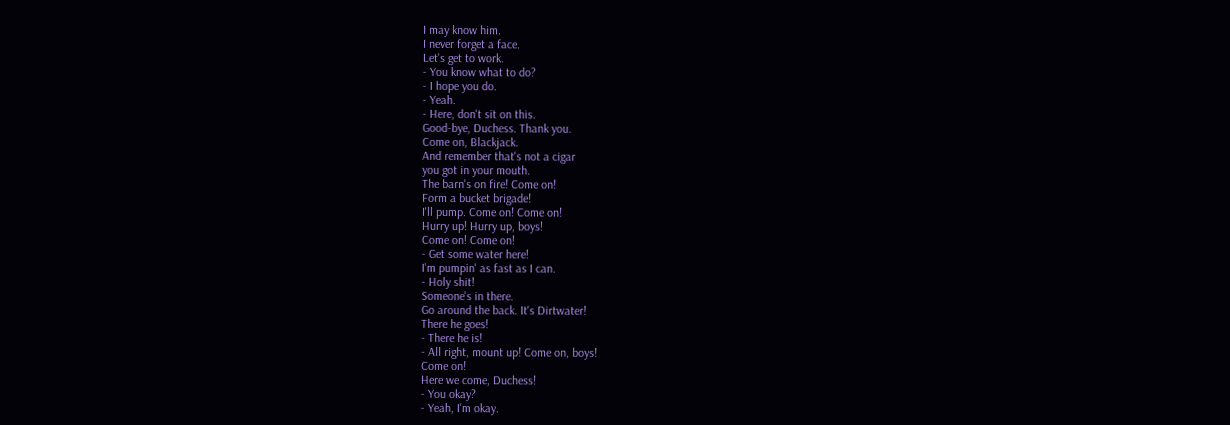I may know him.
I never forget a face.
Let's get to work.
- You know what to do?
- I hope you do.
- Yeah.
- Here, don't sit on this.
Good-bye, Duchess. Thank you.
Come on, Blackjack.
And remember that's not a cigar
you got in your mouth.
The barn's on fire! Come on!
Form a bucket brigade!
I'll pump. Come on! Come on!
Hurry up! Hurry up, boys!
Come on! Come on!
- Get some water here!
I'm pumpin' as fast as I can.
- Holy shit!
Someone's in there.
Go around the back. It's Dirtwater!
There he goes!
- There he is!
- All right, mount up! Come on, boys!
Come on!
Here we come, Duchess!
- You okay?
- Yeah, I'm okay.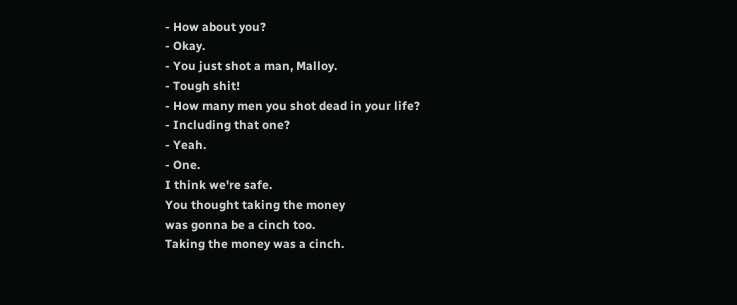- How about you?
- Okay.
- You just shot a man, Malloy.
- Tough shit!
- How many men you shot dead in your life?
- Including that one?
- Yeah.
- One.
I think we're safe.
You thought taking the money
was gonna be a cinch too.
Taking the money was a cinch.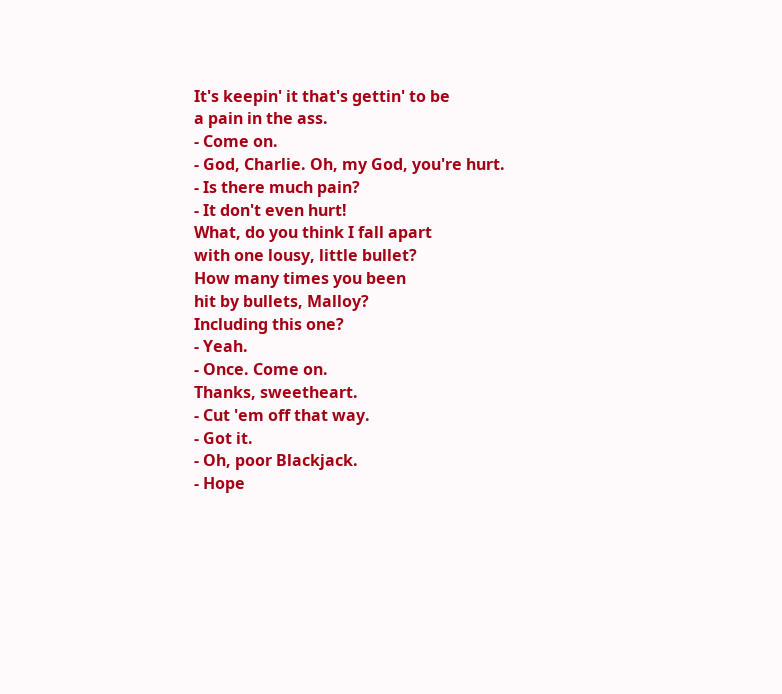It's keepin' it that's gettin' to be
a pain in the ass.
- Come on.
- God, Charlie. Oh, my God, you're hurt.
- Is there much pain?
- It don't even hurt!
What, do you think I fall apart
with one lousy, little bullet?
How many times you been
hit by bullets, Malloy?
Including this one?
- Yeah.
- Once. Come on.
Thanks, sweetheart.
- Cut 'em off that way.
- Got it.
- Oh, poor Blackjack.
- Hope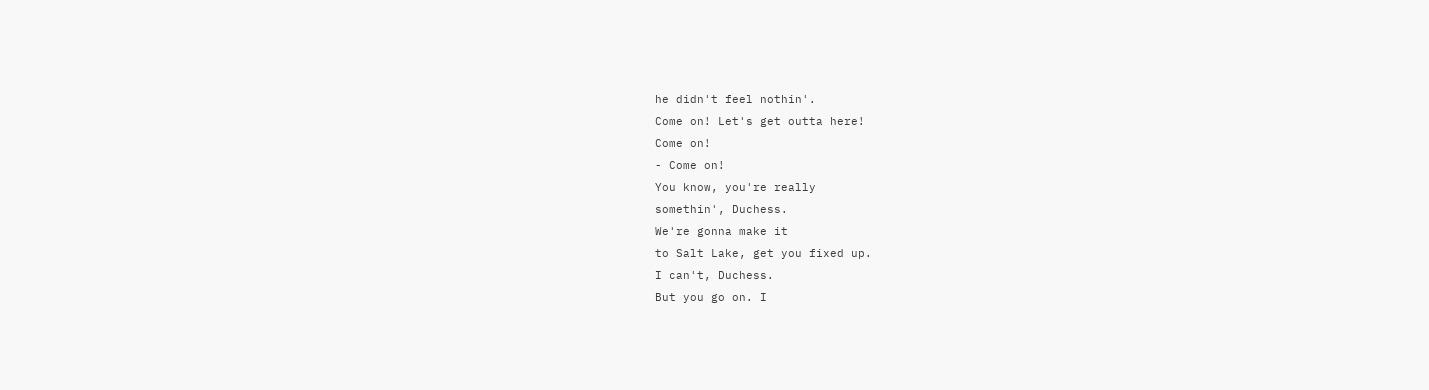he didn't feel nothin'.
Come on! Let's get outta here!
Come on!
- Come on!
You know, you're really
somethin', Duchess.
We're gonna make it
to Salt Lake, get you fixed up.
I can't, Duchess.
But you go on. I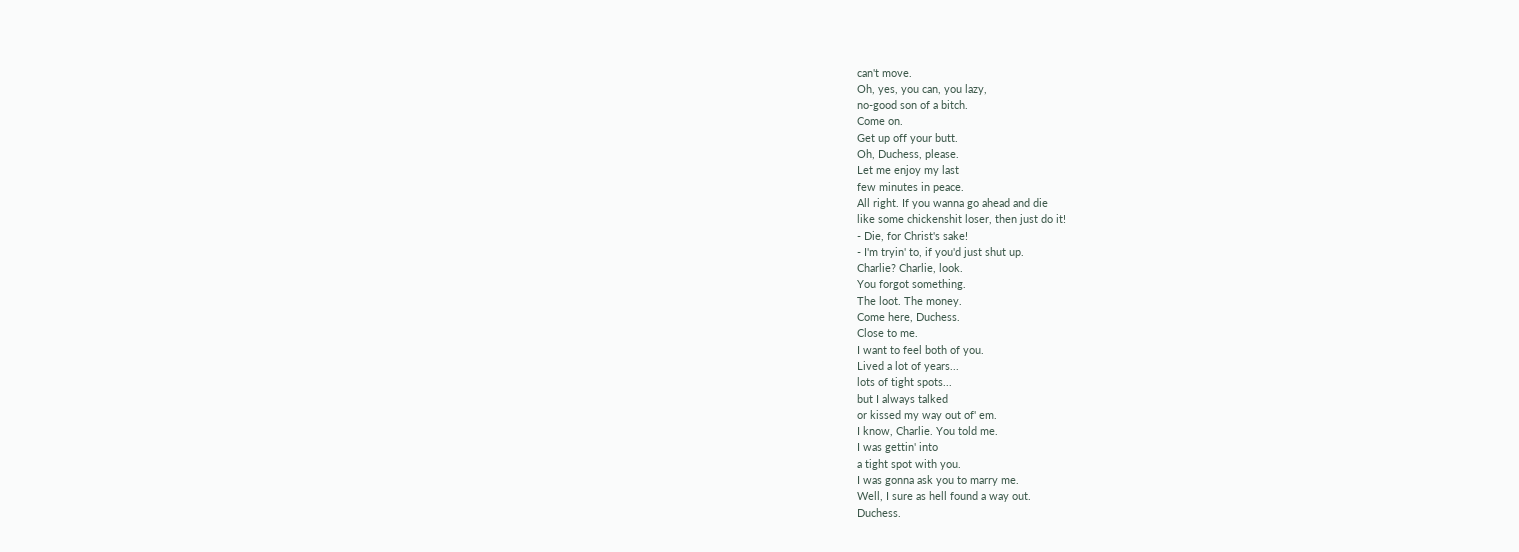can't move.
Oh, yes, you can, you lazy,
no-good son of a bitch.
Come on.
Get up off your butt.
Oh, Duchess, please.
Let me enjoy my last
few minutes in peace.
All right. If you wanna go ahead and die
like some chickenshit loser, then just do it!
- Die, for Christ's sake!
- I'm tryin' to, if you'd just shut up.
Charlie? Charlie, look.
You forgot something.
The loot. The money.
Come here, Duchess.
Close to me.
I want to feel both of you.
Lived a lot of years...
lots of tight spots...
but I always talked
or kissed my way out of' em.
I know, Charlie. You told me.
I was gettin' into
a tight spot with you.
I was gonna ask you to marry me.
Well, I sure as hell found a way out.
Duchess.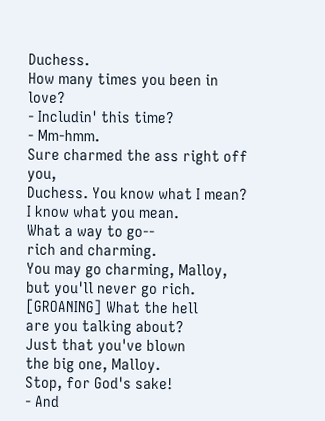Duchess.
How many times you been in love?
- Includin' this time?
- Mm-hmm.
Sure charmed the ass right off you,
Duchess. You know what I mean?
I know what you mean.
What a way to go--
rich and charming.
You may go charming, Malloy,
but you'll never go rich.
[GROANING] What the hell
are you talking about?
Just that you've blown
the big one, Malloy.
Stop, for God's sake!
- And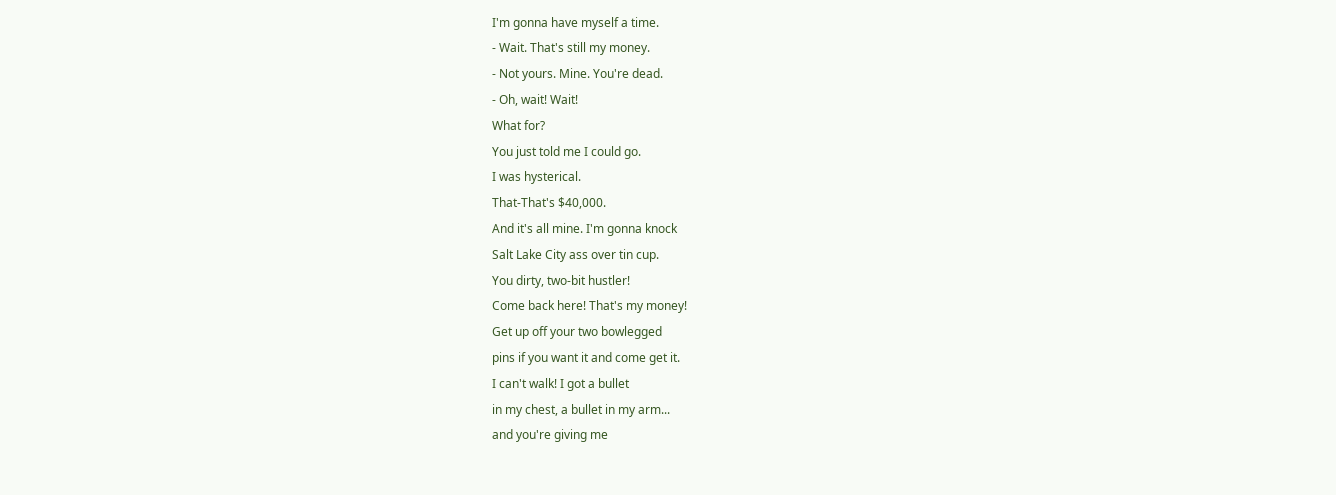I'm gonna have myself a time.
- Wait. That's still my money.
- Not yours. Mine. You're dead.
- Oh, wait! Wait!
What for?
You just told me I could go.
I was hysterical.
That-That's $40,000.
And it's all mine. I'm gonna knock
Salt Lake City ass over tin cup.
You dirty, two-bit hustler!
Come back here! That's my money!
Get up off your two bowlegged
pins if you want it and come get it.
I can't walk! I got a bullet
in my chest, a bullet in my arm...
and you're giving me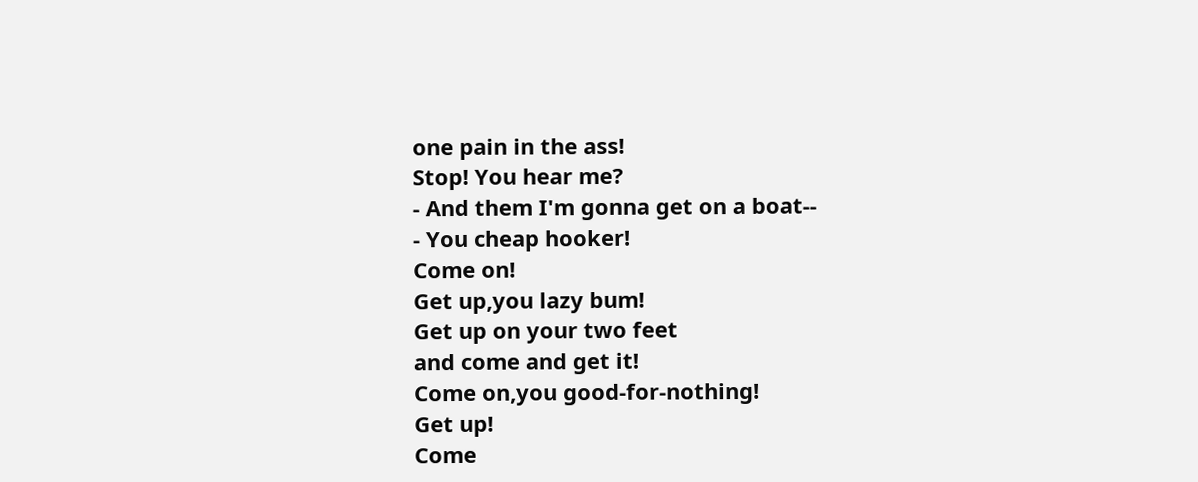one pain in the ass!
Stop! You hear me?
- And them I'm gonna get on a boat--
- You cheap hooker!
Come on!
Get up,you lazy bum!
Get up on your two feet
and come and get it!
Come on,you good-for-nothing!
Get up!
Come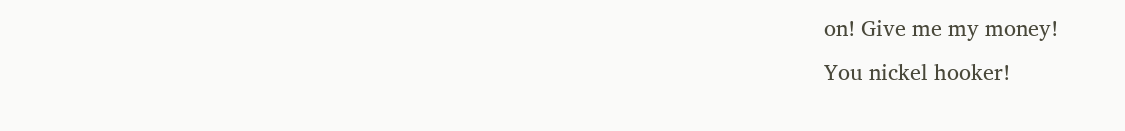on! Give me my money!
You nickel hooker!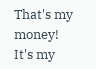That's my money!
It's my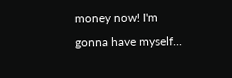money now! I'm
gonna have myself...